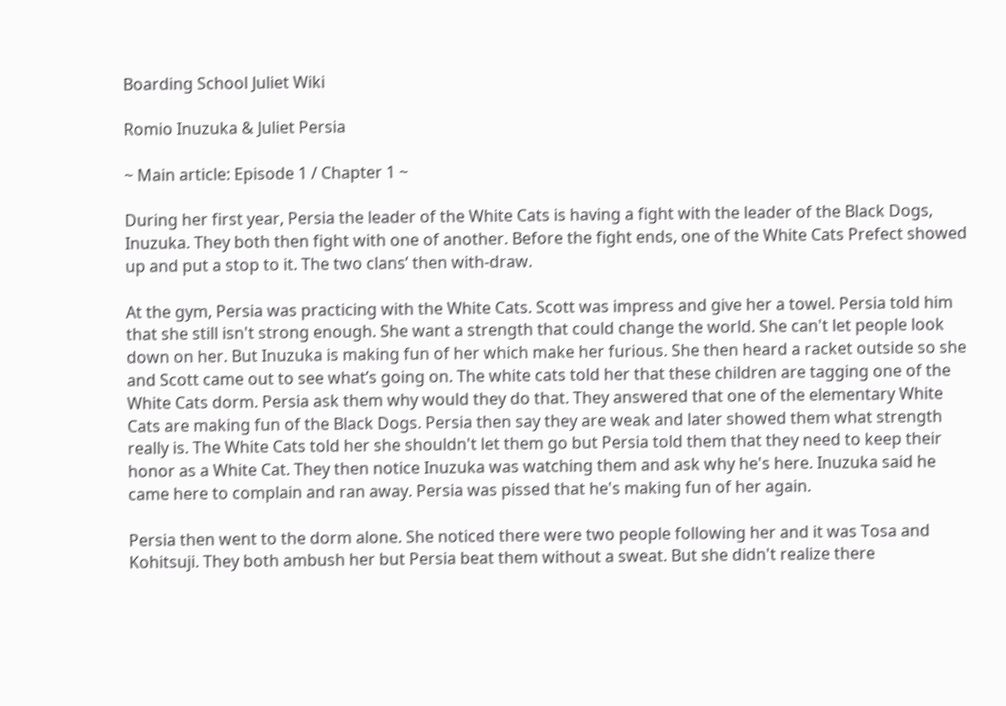Boarding School Juliet Wiki

Romio Inuzuka & Juliet Persia

~ Main article: Episode 1 / Chapter 1 ~

During her first year, Persia the leader of the White Cats is having a fight with the leader of the Black Dogs, Inuzuka. They both then fight with one of another. Before the fight ends, one of the White Cats Prefect showed up and put a stop to it. The two clans’ then with-draw.

At the gym, Persia was practicing with the White Cats. Scott was impress and give her a towel. Persia told him that she still isn't strong enough. She want a strength that could change the world. She can't let people look down on her. But Inuzuka is making fun of her which make her furious. She then heard a racket outside so she and Scott came out to see what’s going on. The white cats told her that these children are tagging one of the White Cats dorm. Persia ask them why would they do that. They answered that one of the elementary White Cats are making fun of the Black Dogs. Persia then say they are weak and later showed them what strength really is. The White Cats told her she shouldn't let them go but Persia told them that they need to keep their honor as a White Cat. They then notice Inuzuka was watching them and ask why he's here. Inuzuka said he came here to complain and ran away. Persia was pissed that he's making fun of her again.

Persia then went to the dorm alone. She noticed there were two people following her and it was Tosa and Kohitsuji. They both ambush her but Persia beat them without a sweat. But she didn't realize there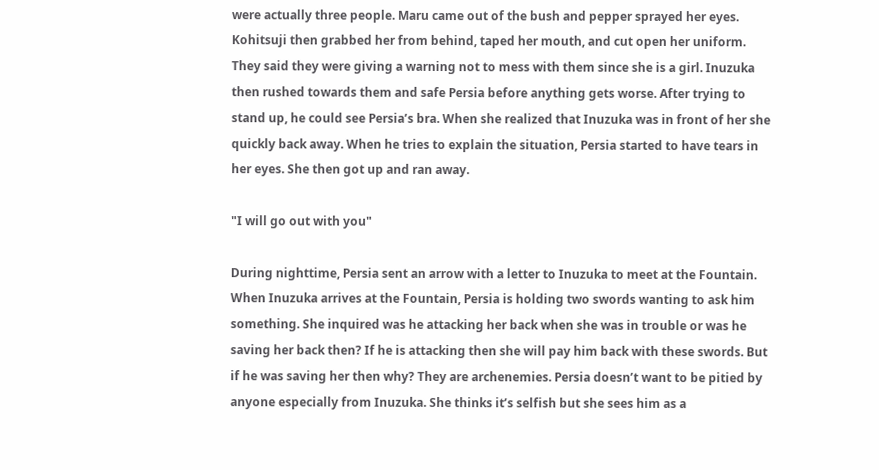were actually three people. Maru came out of the bush and pepper sprayed her eyes. Kohitsuji then grabbed her from behind, taped her mouth, and cut open her uniform. They said they were giving a warning not to mess with them since she is a girl. Inuzuka then rushed towards them and safe Persia before anything gets worse. After trying to stand up, he could see Persia’s bra. When she realized that Inuzuka was in front of her she quickly back away. When he tries to explain the situation, Persia started to have tears in her eyes. She then got up and ran away.

"I will go out with you"

During nighttime, Persia sent an arrow with a letter to Inuzuka to meet at the Fountain. When Inuzuka arrives at the Fountain, Persia is holding two swords wanting to ask him something. She inquired was he attacking her back when she was in trouble or was he saving her back then? If he is attacking then she will pay him back with these swords. But if he was saving her then why? They are archenemies. Persia doesn’t want to be pitied by anyone especially from Inuzuka. She thinks it’s selfish but she sees him as a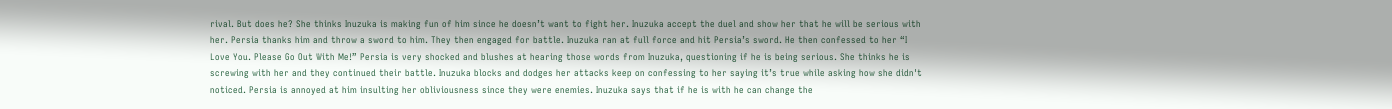rival. But does he? She thinks Inuzuka is making fun of him since he doesn’t want to fight her. Inuzuka accept the duel and show her that he will be serious with her. Persia thanks him and throw a sword to him. They then engaged for battle. Inuzuka ran at full force and hit Persia’s sword. He then confessed to her “I Love You. Please Go Out With Me!” Persia is very shocked and blushes at hearing those words from Inuzuka, questioning if he is being serious. She thinks he is screwing with her and they continued their battle. Inuzuka blocks and dodges her attacks keep on confessing to her saying it’s true while asking how she didn't noticed. Persia is annoyed at him insulting her obliviousness since they were enemies. Inuzuka says that if he is with he can change the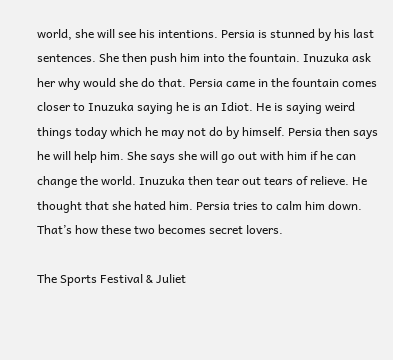world, she will see his intentions. Persia is stunned by his last sentences. She then push him into the fountain. Inuzuka ask her why would she do that. Persia came in the fountain comes closer to Inuzuka saying he is an Idiot. He is saying weird things today which he may not do by himself. Persia then says he will help him. She says she will go out with him if he can change the world. Inuzuka then tear out tears of relieve. He thought that she hated him. Persia tries to calm him down. That’s how these two becomes secret lovers.

The Sports Festival & Juliet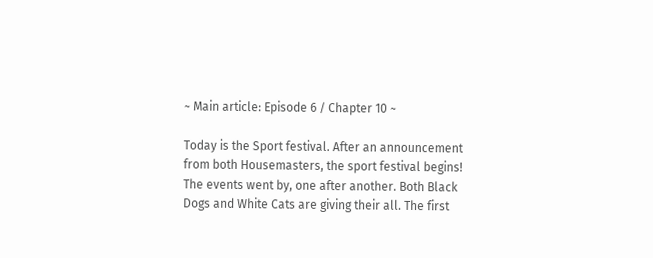~ Main article: Episode 6 / Chapter 10 ~

Today is the Sport festival. After an announcement from both Housemasters, the sport festival begins! The events went by, one after another. Both Black Dogs and White Cats are giving their all. The first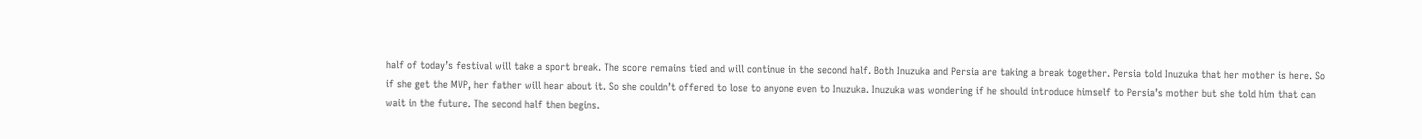half of today’s festival will take a sport break. The score remains tied and will continue in the second half. Both Inuzuka and Persia are taking a break together. Persia told Inuzuka that her mother is here. So if she get the MVP, her father will hear about it. So she couldn’t offered to lose to anyone even to Inuzuka. Inuzuka was wondering if he should introduce himself to Persia’s mother but she told him that can wait in the future. The second half then begins.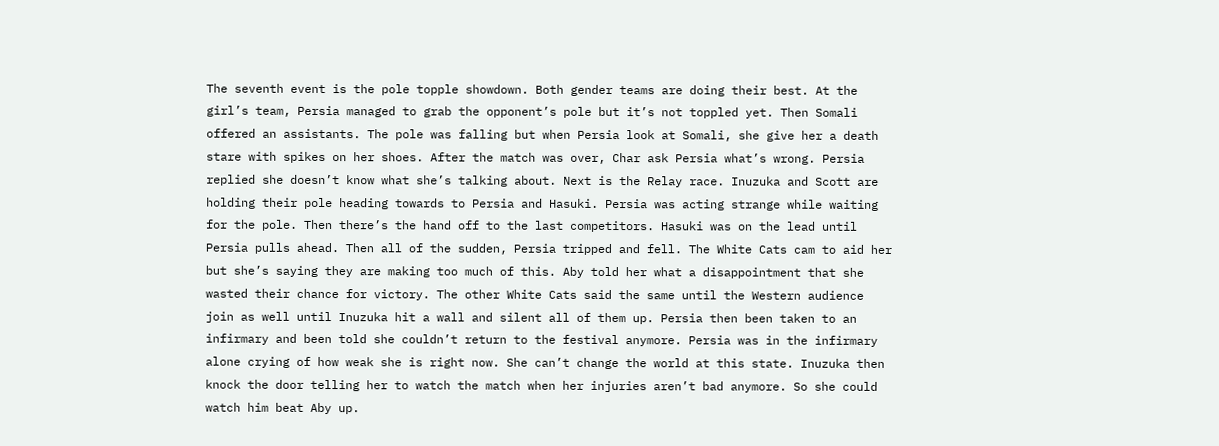The seventh event is the pole topple showdown. Both gender teams are doing their best. At the girl’s team, Persia managed to grab the opponent’s pole but it’s not toppled yet. Then Somali offered an assistants. The pole was falling but when Persia look at Somali, she give her a death stare with spikes on her shoes. After the match was over, Char ask Persia what’s wrong. Persia replied she doesn’t know what she’s talking about. Next is the Relay race. Inuzuka and Scott are holding their pole heading towards to Persia and Hasuki. Persia was acting strange while waiting for the pole. Then there’s the hand off to the last competitors. Hasuki was on the lead until Persia pulls ahead. Then all of the sudden, Persia tripped and fell. The White Cats cam to aid her but she’s saying they are making too much of this. Aby told her what a disappointment that she wasted their chance for victory. The other White Cats said the same until the Western audience join as well until Inuzuka hit a wall and silent all of them up. Persia then been taken to an infirmary and been told she couldn’t return to the festival anymore. Persia was in the infirmary alone crying of how weak she is right now. She can’t change the world at this state. Inuzuka then knock the door telling her to watch the match when her injuries aren’t bad anymore. So she could watch him beat Aby up.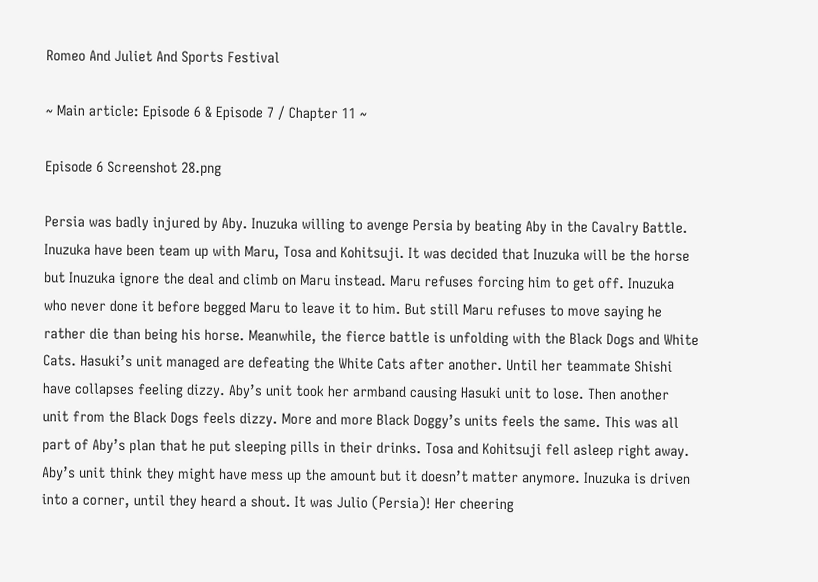Romeo And Juliet And Sports Festival

~ Main article: Episode 6 & Episode 7 / Chapter 11 ~

Episode 6 Screenshot 28.png

Persia was badly injured by Aby. Inuzuka willing to avenge Persia by beating Aby in the Cavalry Battle. Inuzuka have been team up with Maru, Tosa and Kohitsuji. It was decided that Inuzuka will be the horse but Inuzuka ignore the deal and climb on Maru instead. Maru refuses forcing him to get off. Inuzuka who never done it before begged Maru to leave it to him. But still Maru refuses to move saying he rather die than being his horse. Meanwhile, the fierce battle is unfolding with the Black Dogs and White Cats. Hasuki’s unit managed are defeating the White Cats after another. Until her teammate Shishi have collapses feeling dizzy. Aby’s unit took her armband causing Hasuki unit to lose. Then another unit from the Black Dogs feels dizzy. More and more Black Doggy’s units feels the same. This was all part of Aby’s plan that he put sleeping pills in their drinks. Tosa and Kohitsuji fell asleep right away. Aby’s unit think they might have mess up the amount but it doesn’t matter anymore. Inuzuka is driven into a corner, until they heard a shout. It was Julio (Persia)! Her cheering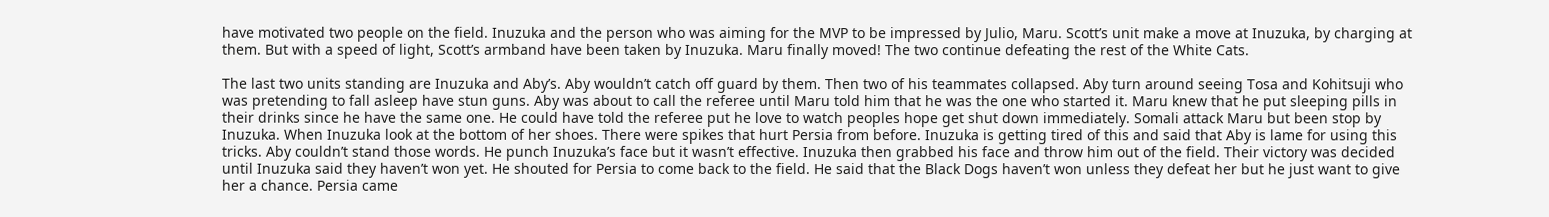have motivated two people on the field. Inuzuka and the person who was aiming for the MVP to be impressed by Julio, Maru. Scott’s unit make a move at Inuzuka, by charging at them. But with a speed of light, Scott’s armband have been taken by Inuzuka. Maru finally moved! The two continue defeating the rest of the White Cats.

The last two units standing are Inuzuka and Aby’s. Aby wouldn’t catch off guard by them. Then two of his teammates collapsed. Aby turn around seeing Tosa and Kohitsuji who was pretending to fall asleep have stun guns. Aby was about to call the referee until Maru told him that he was the one who started it. Maru knew that he put sleeping pills in their drinks since he have the same one. He could have told the referee put he love to watch peoples hope get shut down immediately. Somali attack Maru but been stop by Inuzuka. When Inuzuka look at the bottom of her shoes. There were spikes that hurt Persia from before. Inuzuka is getting tired of this and said that Aby is lame for using this tricks. Aby couldn’t stand those words. He punch Inuzuka’s face but it wasn’t effective. Inuzuka then grabbed his face and throw him out of the field. Their victory was decided until Inuzuka said they haven’t won yet. He shouted for Persia to come back to the field. He said that the Black Dogs haven’t won unless they defeat her but he just want to give her a chance. Persia came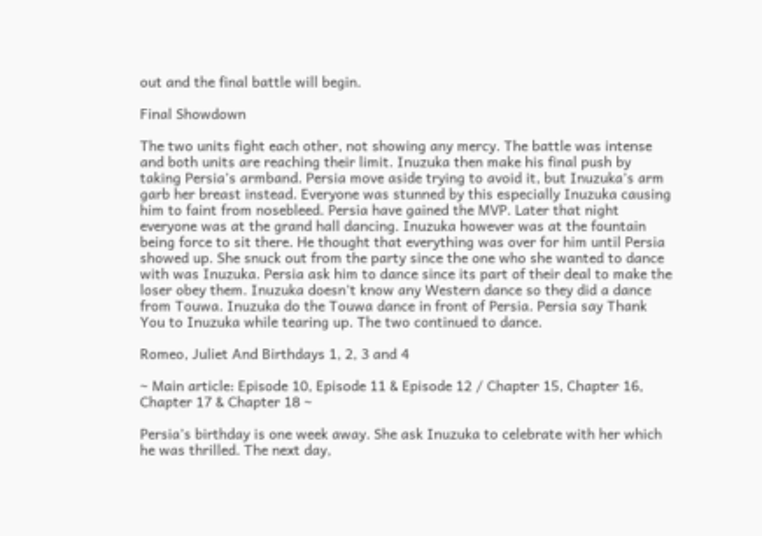out and the final battle will begin.

Final Showdown

The two units fight each other, not showing any mercy. The battle was intense and both units are reaching their limit. Inuzuka then make his final push by taking Persia’s armband. Persia move aside trying to avoid it, but Inuzuka’s arm garb her breast instead. Everyone was stunned by this especially Inuzuka causing him to faint from nosebleed. Persia have gained the MVP. Later that night everyone was at the grand hall dancing. Inuzuka however was at the fountain being force to sit there. He thought that everything was over for him until Persia showed up. She snuck out from the party since the one who she wanted to dance with was Inuzuka. Persia ask him to dance since its part of their deal to make the loser obey them. Inuzuka doesn’t know any Western dance so they did a dance from Touwa. Inuzuka do the Touwa dance in front of Persia. Persia say Thank You to Inuzuka while tearing up. The two continued to dance.

Romeo, Juliet And Birthdays 1, 2, 3 and 4

~ Main article: Episode 10, Episode 11 & Episode 12 / Chapter 15, Chapter 16, Chapter 17 & Chapter 18 ~

Persia’s birthday is one week away. She ask Inuzuka to celebrate with her which he was thrilled. The next day,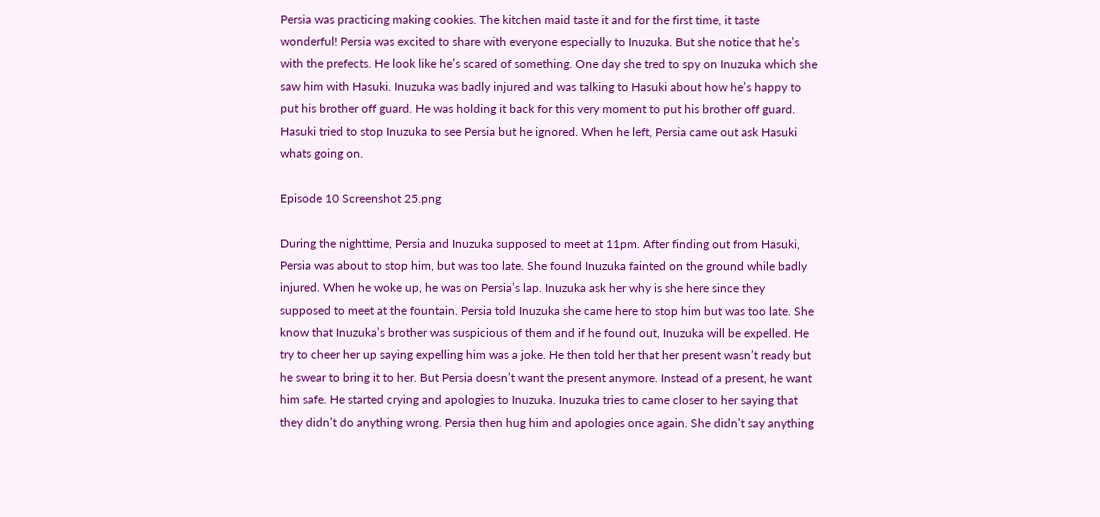Persia was practicing making cookies. The kitchen maid taste it and for the first time, it taste wonderful! Persia was excited to share with everyone especially to Inuzuka. But she notice that he’s with the prefects. He look like he’s scared of something. One day she tred to spy on Inuzuka which she saw him with Hasuki. Inuzuka was badly injured and was talking to Hasuki about how he’s happy to put his brother off guard. He was holding it back for this very moment to put his brother off guard. Hasuki tried to stop Inuzuka to see Persia but he ignored. When he left, Persia came out ask Hasuki whats going on.

Episode 10 Screenshot 25.png

During the nighttime, Persia and Inuzuka supposed to meet at 11pm. After finding out from Hasuki, Persia was about to stop him, but was too late. She found Inuzuka fainted on the ground while badly injured. When he woke up, he was on Persia’s lap. Inuzuka ask her why is she here since they supposed to meet at the fountain. Persia told Inuzuka she came here to stop him but was too late. She know that Inuzuka’s brother was suspicious of them and if he found out, Inuzuka will be expelled. He try to cheer her up saying expelling him was a joke. He then told her that her present wasn’t ready but he swear to bring it to her. But Persia doesn’t want the present anymore. Instead of a present, he want him safe. He started crying and apologies to Inuzuka. Inuzuka tries to came closer to her saying that they didn’t do anything wrong. Persia then hug him and apologies once again. She didn’t say anything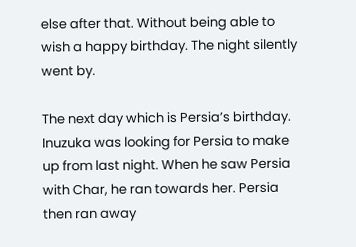else after that. Without being able to wish a happy birthday. The night silently went by.

The next day which is Persia’s birthday. Inuzuka was looking for Persia to make up from last night. When he saw Persia with Char, he ran towards her. Persia then ran away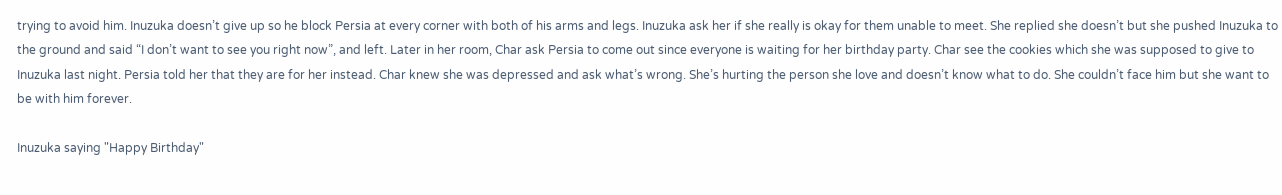trying to avoid him. Inuzuka doesn’t give up so he block Persia at every corner with both of his arms and legs. Inuzuka ask her if she really is okay for them unable to meet. She replied she doesn’t but she pushed Inuzuka to the ground and said “I don’t want to see you right now”, and left. Later in her room, Char ask Persia to come out since everyone is waiting for her birthday party. Char see the cookies which she was supposed to give to Inuzuka last night. Persia told her that they are for her instead. Char knew she was depressed and ask what’s wrong. She’s hurting the person she love and doesn’t know what to do. She couldn’t face him but she want to be with him forever.

Inuzuka saying "Happy Birthday"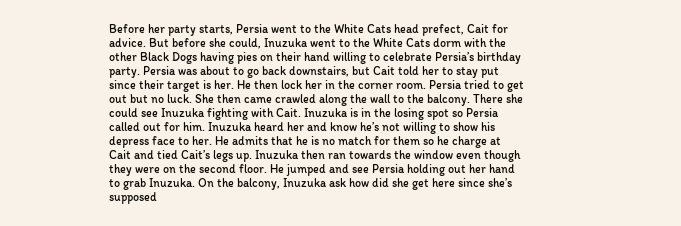Before her party starts, Persia went to the White Cats head prefect, Cait for advice. But before she could, Inuzuka went to the White Cats dorm with the other Black Dogs having pies on their hand willing to celebrate Persia’s birthday party. Persia was about to go back downstairs, but Cait told her to stay put since their target is her. He then lock her in the corner room. Persia tried to get out but no luck. She then came crawled along the wall to the balcony. There she could see Inuzuka fighting with Cait. Inuzuka is in the losing spot so Persia called out for him. Inuzuka heard her and know he’s not willing to show his depress face to her. He admits that he is no match for them so he charge at Cait and tied Cait’s legs up. Inuzuka then ran towards the window even though they were on the second floor. He jumped and see Persia holding out her hand to grab Inuzuka. On the balcony, Inuzuka ask how did she get here since she’s supposed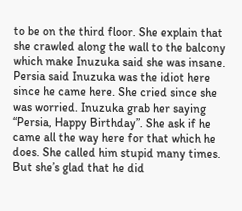to be on the third floor. She explain that she crawled along the wall to the balcony which make Inuzuka said she was insane. Persia said Inuzuka was the idiot here since he came here. She cried since she was worried. Inuzuka grab her saying “Persia, Happy Birthday”. She ask if he came all the way here for that which he does. She called him stupid many times. But she’s glad that he did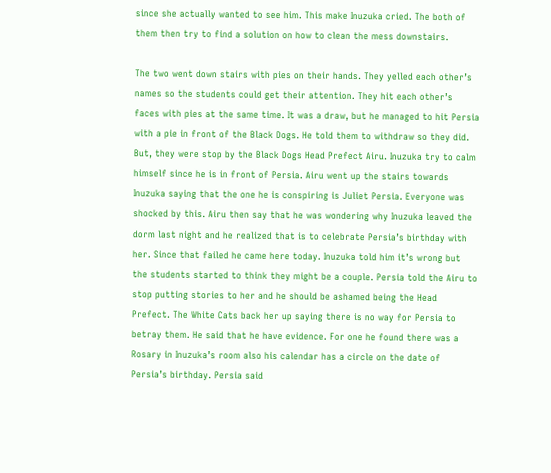since she actually wanted to see him. This make Inuzuka cried. The both of them then try to find a solution on how to clean the mess downstairs.

The two went down stairs with pies on their hands. They yelled each other’s names so the students could get their attention. They hit each other’s faces with pies at the same time. It was a draw, but he managed to hit Persia with a pie in front of the Black Dogs. He told them to withdraw so they did. But, they were stop by the Black Dogs Head Prefect Airu. Inuzuka try to calm himself since he is in front of Persia. Airu went up the stairs towards Inuzuka saying that the one he is conspiring is Juliet Persia. Everyone was shocked by this. Airu then say that he was wondering why Inuzuka leaved the dorm last night and he realized that is to celebrate Persia’s birthday with her. Since that failed he came here today. Inuzuka told him it’s wrong but the students started to think they might be a couple. Persia told the Airu to stop putting stories to her and he should be ashamed being the Head Prefect. The White Cats back her up saying there is no way for Persia to betray them. He said that he have evidence. For one he found there was a Rosary in Inuzuka’s room also his calendar has a circle on the date of Persia’s birthday. Persia said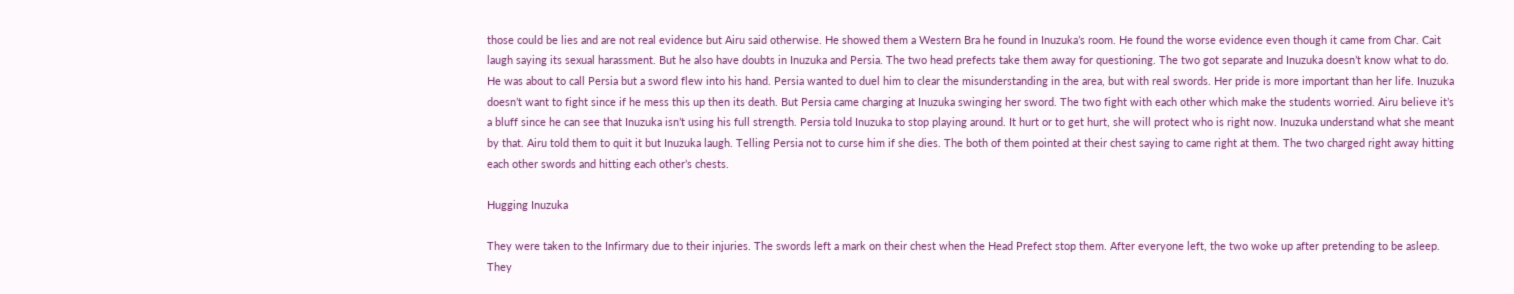those could be lies and are not real evidence but Airu said otherwise. He showed them a Western Bra he found in Inuzuka’s room. He found the worse evidence even though it came from Char. Cait laugh saying its sexual harassment. But he also have doubts in Inuzuka and Persia. The two head prefects take them away for questioning. The two got separate and Inuzuka doesn’t know what to do. He was about to call Persia but a sword flew into his hand. Persia wanted to duel him to clear the misunderstanding in the area, but with real swords. Her pride is more important than her life. Inuzuka doesn’t want to fight since if he mess this up then its death. But Persia came charging at Inuzuka swinging her sword. The two fight with each other which make the students worried. Airu believe it’s a bluff since he can see that Inuzuka isn’t using his full strength. Persia told Inuzuka to stop playing around. It hurt or to get hurt, she will protect who is right now. Inuzuka understand what she meant by that. Airu told them to quit it but Inuzuka laugh. Telling Persia not to curse him if she dies. The both of them pointed at their chest saying to came right at them. The two charged right away hitting each other swords and hitting each other’s chests.

Hugging Inuzuka

They were taken to the Infirmary due to their injuries. The swords left a mark on their chest when the Head Prefect stop them. After everyone left, the two woke up after pretending to be asleep. They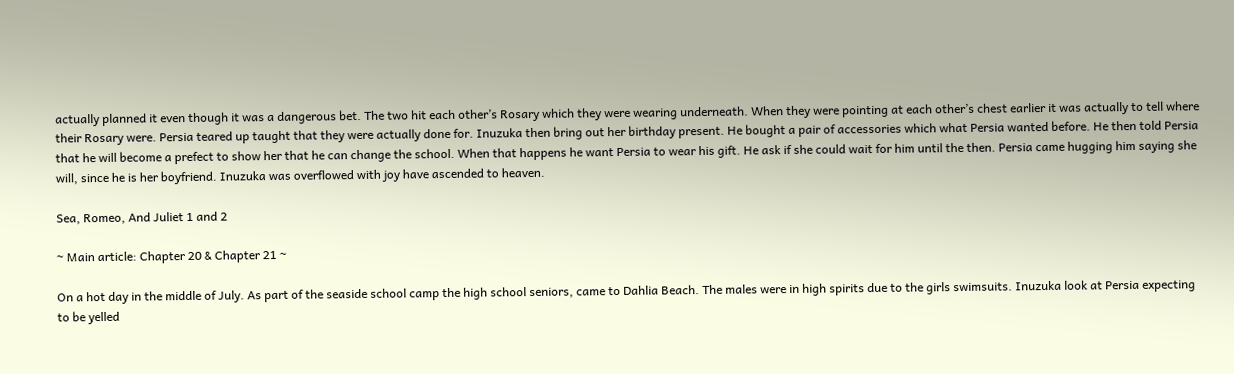actually planned it even though it was a dangerous bet. The two hit each other’s Rosary which they were wearing underneath. When they were pointing at each other’s chest earlier it was actually to tell where their Rosary were. Persia teared up taught that they were actually done for. Inuzuka then bring out her birthday present. He bought a pair of accessories which what Persia wanted before. He then told Persia that he will become a prefect to show her that he can change the school. When that happens he want Persia to wear his gift. He ask if she could wait for him until the then. Persia came hugging him saying she will, since he is her boyfriend. Inuzuka was overflowed with joy have ascended to heaven.

Sea, Romeo, And Juliet 1 and 2

~ Main article: Chapter 20 & Chapter 21 ~

On a hot day in the middle of July. As part of the seaside school camp the high school seniors, came to Dahlia Beach. The males were in high spirits due to the girls swimsuits. Inuzuka look at Persia expecting to be yelled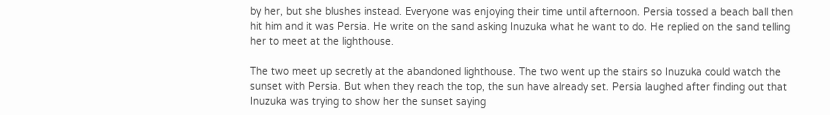by her, but she blushes instead. Everyone was enjoying their time until afternoon. Persia tossed a beach ball then hit him and it was Persia. He write on the sand asking Inuzuka what he want to do. He replied on the sand telling her to meet at the lighthouse.

The two meet up secretly at the abandoned lighthouse. The two went up the stairs so Inuzuka could watch the sunset with Persia. But when they reach the top, the sun have already set. Persia laughed after finding out that Inuzuka was trying to show her the sunset saying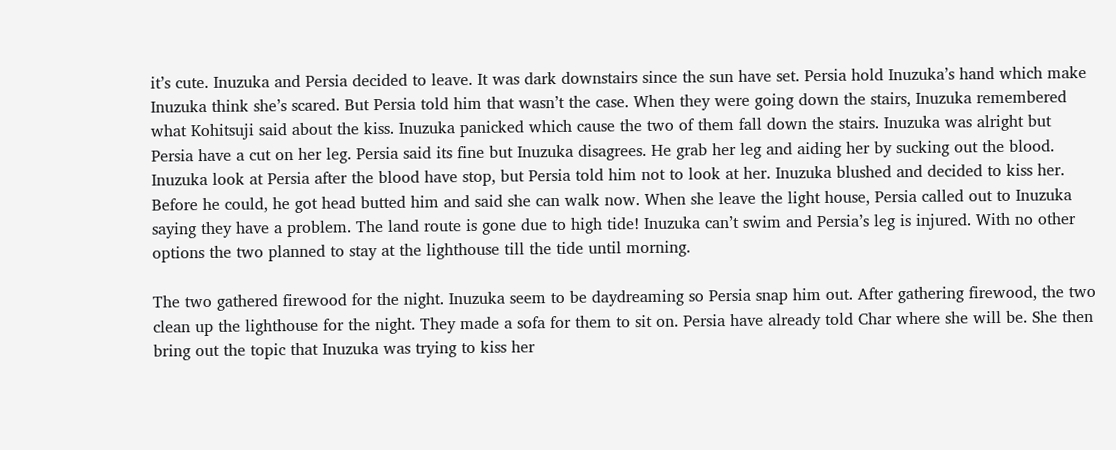it’s cute. Inuzuka and Persia decided to leave. It was dark downstairs since the sun have set. Persia hold Inuzuka’s hand which make Inuzuka think she’s scared. But Persia told him that wasn’t the case. When they were going down the stairs, Inuzuka remembered what Kohitsuji said about the kiss. Inuzuka panicked which cause the two of them fall down the stairs. Inuzuka was alright but Persia have a cut on her leg. Persia said its fine but Inuzuka disagrees. He grab her leg and aiding her by sucking out the blood. Inuzuka look at Persia after the blood have stop, but Persia told him not to look at her. Inuzuka blushed and decided to kiss her. Before he could, he got head butted him and said she can walk now. When she leave the light house, Persia called out to Inuzuka saying they have a problem. The land route is gone due to high tide! Inuzuka can’t swim and Persia’s leg is injured. With no other options the two planned to stay at the lighthouse till the tide until morning.

The two gathered firewood for the night. Inuzuka seem to be daydreaming so Persia snap him out. After gathering firewood, the two clean up the lighthouse for the night. They made a sofa for them to sit on. Persia have already told Char where she will be. She then bring out the topic that Inuzuka was trying to kiss her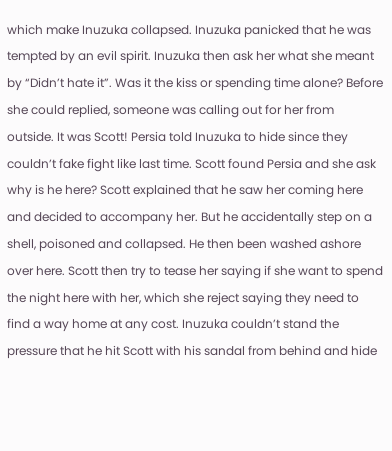which make Inuzuka collapsed. Inuzuka panicked that he was tempted by an evil spirit. Inuzuka then ask her what she meant by “Didn’t hate it”. Was it the kiss or spending time alone? Before she could replied, someone was calling out for her from outside. It was Scott! Persia told Inuzuka to hide since they couldn’t fake fight like last time. Scott found Persia and she ask why is he here? Scott explained that he saw her coming here and decided to accompany her. But he accidentally step on a shell, poisoned and collapsed. He then been washed ashore over here. Scott then try to tease her saying if she want to spend the night here with her, which she reject saying they need to find a way home at any cost. Inuzuka couldn’t stand the pressure that he hit Scott with his sandal from behind and hide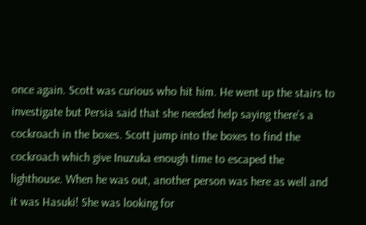once again. Scott was curious who hit him. He went up the stairs to investigate but Persia said that she needed help saying there’s a cockroach in the boxes. Scott jump into the boxes to find the cockroach which give Inuzuka enough time to escaped the lighthouse. When he was out, another person was here as well and it was Hasuki! She was looking for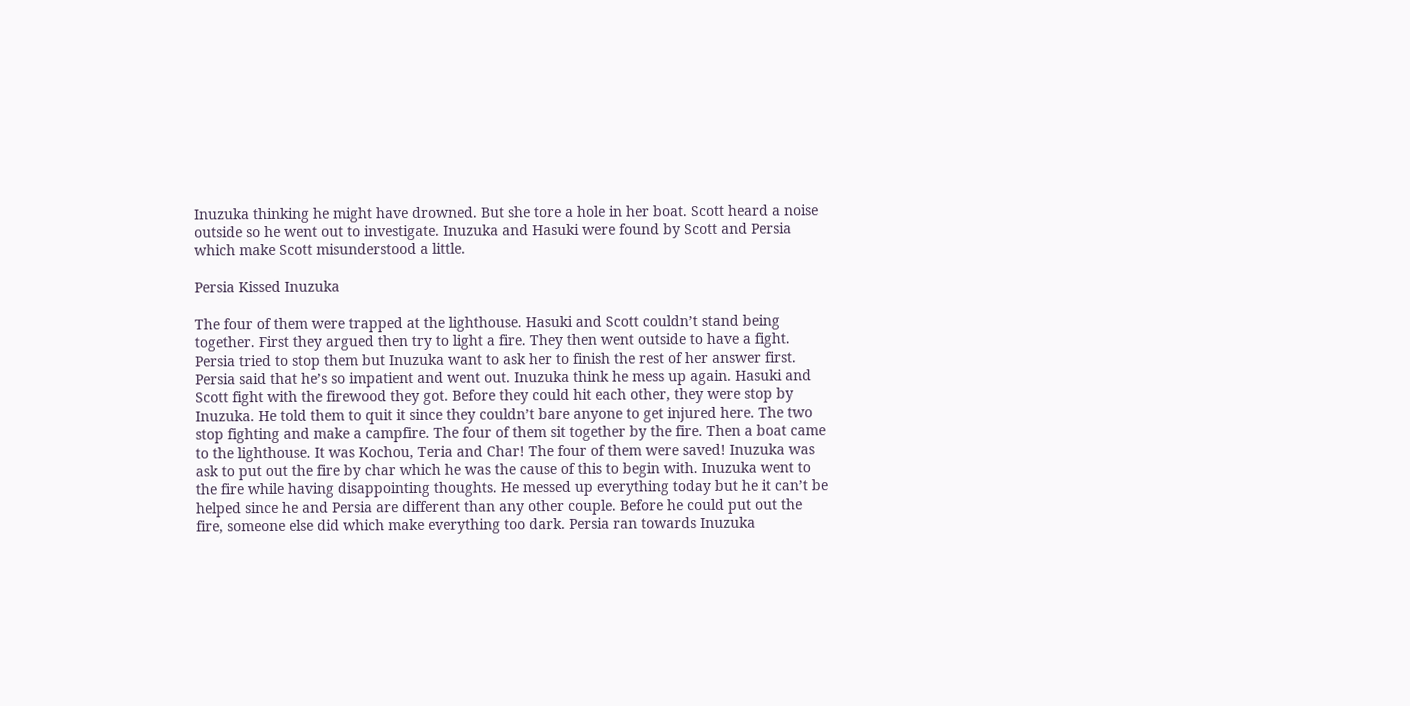Inuzuka thinking he might have drowned. But she tore a hole in her boat. Scott heard a noise outside so he went out to investigate. Inuzuka and Hasuki were found by Scott and Persia which make Scott misunderstood a little.

Persia Kissed Inuzuka

The four of them were trapped at the lighthouse. Hasuki and Scott couldn’t stand being together. First they argued then try to light a fire. They then went outside to have a fight. Persia tried to stop them but Inuzuka want to ask her to finish the rest of her answer first. Persia said that he’s so impatient and went out. Inuzuka think he mess up again. Hasuki and Scott fight with the firewood they got. Before they could hit each other, they were stop by Inuzuka. He told them to quit it since they couldn’t bare anyone to get injured here. The two stop fighting and make a campfire. The four of them sit together by the fire. Then a boat came to the lighthouse. It was Kochou, Teria and Char! The four of them were saved! Inuzuka was ask to put out the fire by char which he was the cause of this to begin with. Inuzuka went to the fire while having disappointing thoughts. He messed up everything today but he it can’t be helped since he and Persia are different than any other couple. Before he could put out the fire, someone else did which make everything too dark. Persia ran towards Inuzuka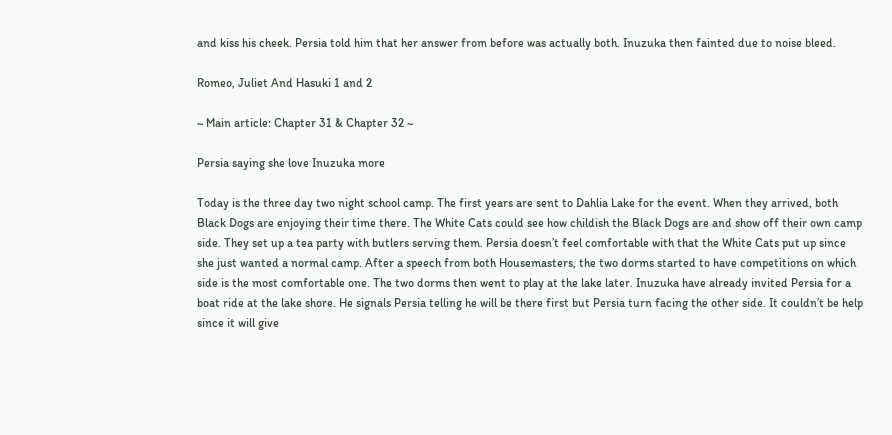and kiss his cheek. Persia told him that her answer from before was actually both. Inuzuka then fainted due to noise bleed.

Romeo, Juliet And Hasuki 1 and 2

~ Main article: Chapter 31 & Chapter 32 ~

Persia saying she love Inuzuka more

Today is the three day two night school camp. The first years are sent to Dahlia Lake for the event. When they arrived, both Black Dogs are enjoying their time there. The White Cats could see how childish the Black Dogs are and show off their own camp side. They set up a tea party with butlers serving them. Persia doesn’t feel comfortable with that the White Cats put up since she just wanted a normal camp. After a speech from both Housemasters, the two dorms started to have competitions on which side is the most comfortable one. The two dorms then went to play at the lake later. Inuzuka have already invited Persia for a boat ride at the lake shore. He signals Persia telling he will be there first but Persia turn facing the other side. It couldn’t be help since it will give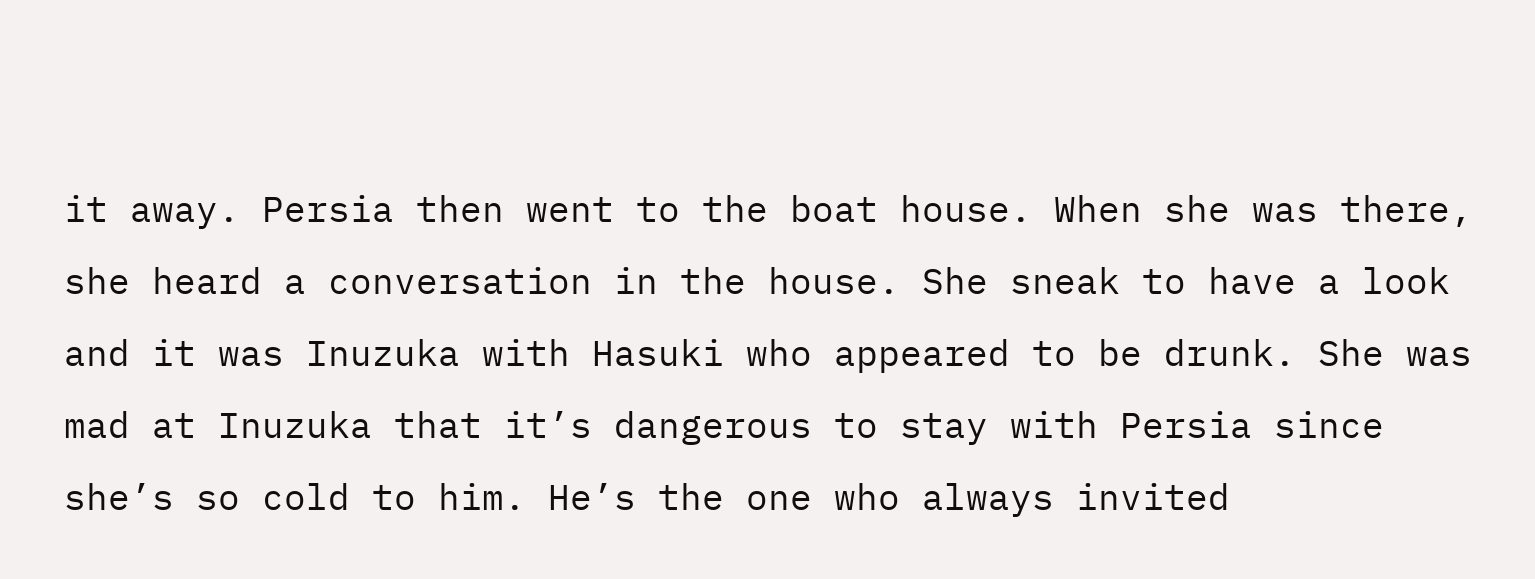it away. Persia then went to the boat house. When she was there, she heard a conversation in the house. She sneak to have a look and it was Inuzuka with Hasuki who appeared to be drunk. She was mad at Inuzuka that it’s dangerous to stay with Persia since she’s so cold to him. He’s the one who always invited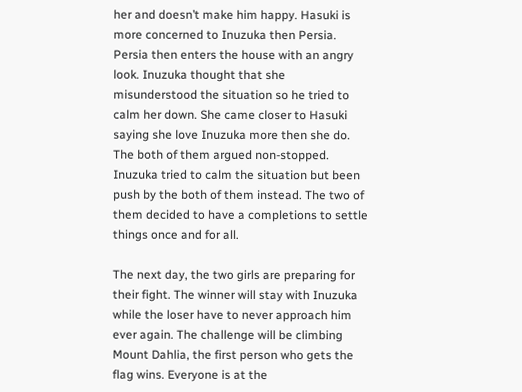her and doesn’t make him happy. Hasuki is more concerned to Inuzuka then Persia. Persia then enters the house with an angry look. Inuzuka thought that she misunderstood the situation so he tried to calm her down. She came closer to Hasuki saying she love Inuzuka more then she do. The both of them argued non-stopped. Inuzuka tried to calm the situation but been push by the both of them instead. The two of them decided to have a completions to settle things once and for all.

The next day, the two girls are preparing for their fight. The winner will stay with Inuzuka while the loser have to never approach him ever again. The challenge will be climbing Mount Dahlia, the first person who gets the flag wins. Everyone is at the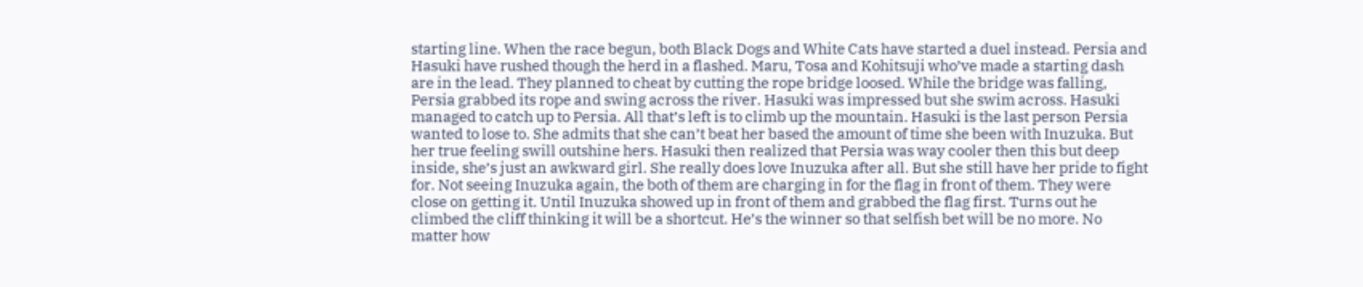starting line. When the race begun, both Black Dogs and White Cats have started a duel instead. Persia and Hasuki have rushed though the herd in a flashed. Maru, Tosa and Kohitsuji who’ve made a starting dash are in the lead. They planned to cheat by cutting the rope bridge loosed. While the bridge was falling, Persia grabbed its rope and swing across the river. Hasuki was impressed but she swim across. Hasuki managed to catch up to Persia. All that’s left is to climb up the mountain. Hasuki is the last person Persia wanted to lose to. She admits that she can’t beat her based the amount of time she been with Inuzuka. But her true feeling swill outshine hers. Hasuki then realized that Persia was way cooler then this but deep inside, she’s just an awkward girl. She really does love Inuzuka after all. But she still have her pride to fight for. Not seeing Inuzuka again, the both of them are charging in for the flag in front of them. They were close on getting it. Until Inuzuka showed up in front of them and grabbed the flag first. Turns out he climbed the cliff thinking it will be a shortcut. He’s the winner so that selfish bet will be no more. No matter how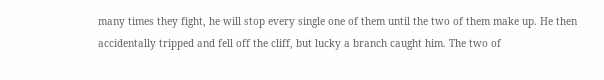many times they fight, he will stop every single one of them until the two of them make up. He then accidentally tripped and fell off the cliff, but lucky a branch caught him. The two of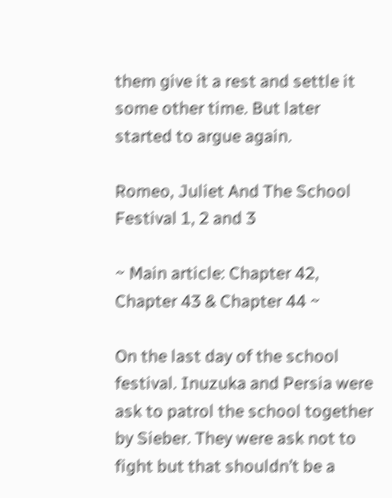them give it a rest and settle it some other time. But later started to argue again.

Romeo, Juliet And The School Festival 1, 2 and 3

~ Main article: Chapter 42, Chapter 43 & Chapter 44 ~

On the last day of the school festival. Inuzuka and Persia were ask to patrol the school together by Sieber. They were ask not to fight but that shouldn’t be a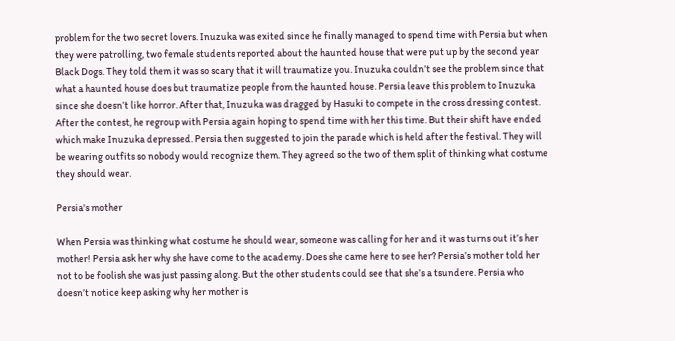problem for the two secret lovers. Inuzuka was exited since he finally managed to spend time with Persia but when they were patrolling, two female students reported about the haunted house that were put up by the second year Black Dogs. They told them it was so scary that it will traumatize you. Inuzuka couldn’t see the problem since that what a haunted house does but traumatize people from the haunted house. Persia leave this problem to Inuzuka since she doesn’t like horror. After that, Inuzuka was dragged by Hasuki to compete in the cross dressing contest. After the contest, he regroup with Persia again hoping to spend time with her this time. But their shift have ended which make Inuzuka depressed. Persia then suggested to join the parade which is held after the festival. They will be wearing outfits so nobody would recognize them. They agreed so the two of them split of thinking what costume they should wear.

Persia's mother

When Persia was thinking what costume he should wear, someone was calling for her and it was turns out it’s her mother! Persia ask her why she have come to the academy. Does she came here to see her? Persia’s mother told her not to be foolish she was just passing along. But the other students could see that she’s a tsundere. Persia who doesn’t notice keep asking why her mother is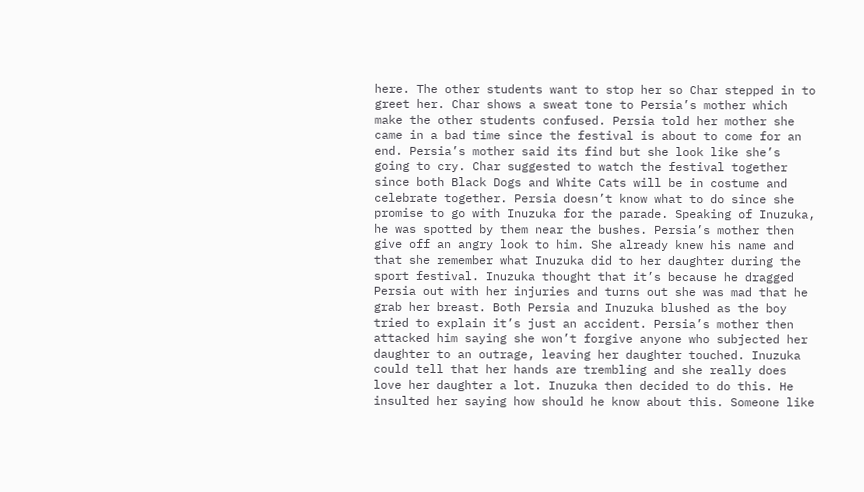here. The other students want to stop her so Char stepped in to greet her. Char shows a sweat tone to Persia’s mother which make the other students confused. Persia told her mother she came in a bad time since the festival is about to come for an end. Persia’s mother said its find but she look like she’s going to cry. Char suggested to watch the festival together since both Black Dogs and White Cats will be in costume and celebrate together. Persia doesn’t know what to do since she promise to go with Inuzuka for the parade. Speaking of Inuzuka, he was spotted by them near the bushes. Persia’s mother then give off an angry look to him. She already knew his name and that she remember what Inuzuka did to her daughter during the sport festival. Inuzuka thought that it’s because he dragged Persia out with her injuries and turns out she was mad that he grab her breast. Both Persia and Inuzuka blushed as the boy tried to explain it’s just an accident. Persia’s mother then attacked him saying she won’t forgive anyone who subjected her daughter to an outrage, leaving her daughter touched. Inuzuka could tell that her hands are trembling and she really does love her daughter a lot. Inuzuka then decided to do this. He insulted her saying how should he know about this. Someone like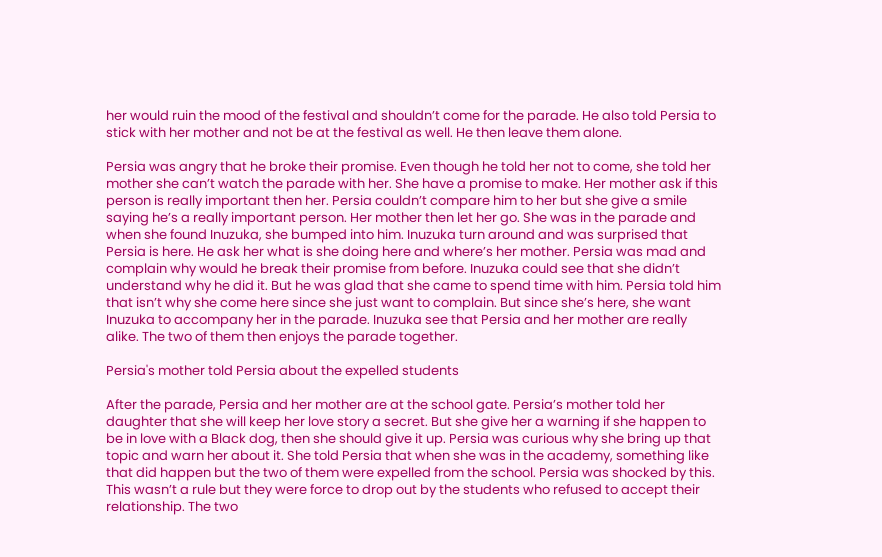her would ruin the mood of the festival and shouldn’t come for the parade. He also told Persia to stick with her mother and not be at the festival as well. He then leave them alone.

Persia was angry that he broke their promise. Even though he told her not to come, she told her mother she can’t watch the parade with her. She have a promise to make. Her mother ask if this person is really important then her. Persia couldn’t compare him to her but she give a smile saying he’s a really important person. Her mother then let her go. She was in the parade and when she found Inuzuka, she bumped into him. Inuzuka turn around and was surprised that Persia is here. He ask her what is she doing here and where’s her mother. Persia was mad and complain why would he break their promise from before. Inuzuka could see that she didn’t understand why he did it. But he was glad that she came to spend time with him. Persia told him that isn’t why she come here since she just want to complain. But since she’s here, she want Inuzuka to accompany her in the parade. Inuzuka see that Persia and her mother are really alike. The two of them then enjoys the parade together.

Persia's mother told Persia about the expelled students

After the parade, Persia and her mother are at the school gate. Persia’s mother told her daughter that she will keep her love story a secret. But she give her a warning if she happen to be in love with a Black dog, then she should give it up. Persia was curious why she bring up that topic and warn her about it. She told Persia that when she was in the academy, something like that did happen but the two of them were expelled from the school. Persia was shocked by this. This wasn’t a rule but they were force to drop out by the students who refused to accept their relationship. The two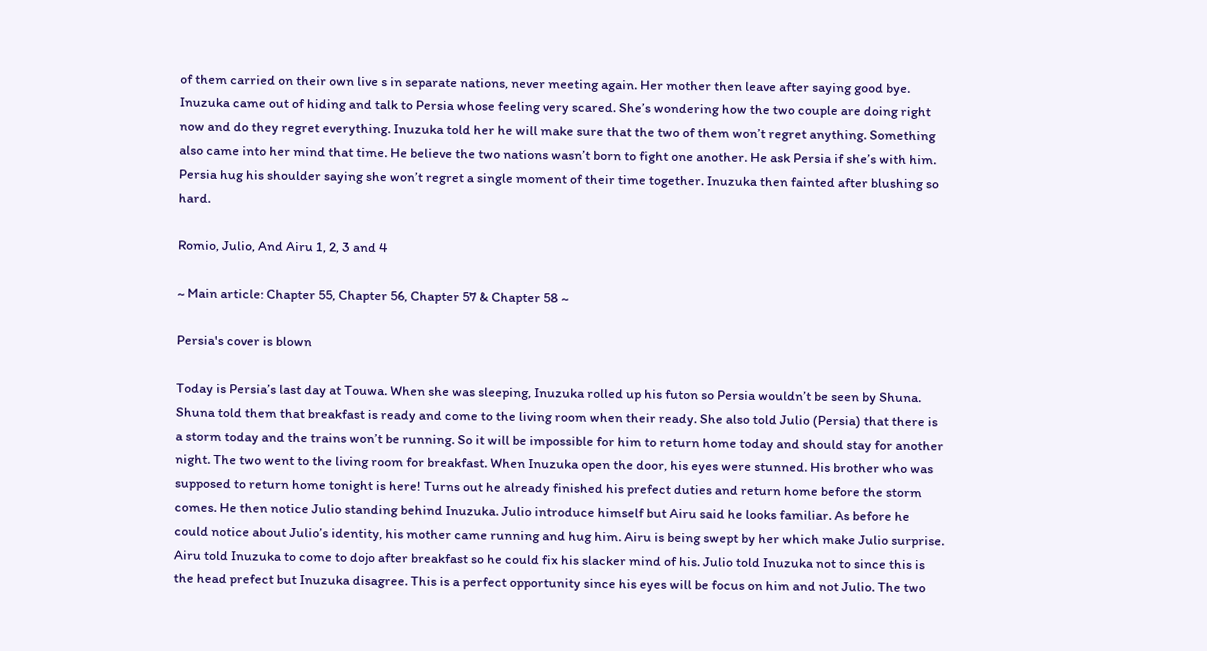of them carried on their own live s in separate nations, never meeting again. Her mother then leave after saying good bye. Inuzuka came out of hiding and talk to Persia whose feeling very scared. She’s wondering how the two couple are doing right now and do they regret everything. Inuzuka told her he will make sure that the two of them won’t regret anything. Something also came into her mind that time. He believe the two nations wasn’t born to fight one another. He ask Persia if she’s with him. Persia hug his shoulder saying she won’t regret a single moment of their time together. Inuzuka then fainted after blushing so hard.

Romio, Julio, And Airu 1, 2, 3 and 4

~ Main article: Chapter 55, Chapter 56, Chapter 57 & Chapter 58 ~

Persia's cover is blown

Today is Persia’s last day at Touwa. When she was sleeping, Inuzuka rolled up his futon so Persia wouldn’t be seen by Shuna. Shuna told them that breakfast is ready and come to the living room when their ready. She also told Julio (Persia) that there is a storm today and the trains won’t be running. So it will be impossible for him to return home today and should stay for another night. The two went to the living room for breakfast. When Inuzuka open the door, his eyes were stunned. His brother who was supposed to return home tonight is here! Turns out he already finished his prefect duties and return home before the storm comes. He then notice Julio standing behind Inuzuka. Julio introduce himself but Airu said he looks familiar. As before he could notice about Julio’s identity, his mother came running and hug him. Airu is being swept by her which make Julio surprise. Airu told Inuzuka to come to dojo after breakfast so he could fix his slacker mind of his. Julio told Inuzuka not to since this is the head prefect but Inuzuka disagree. This is a perfect opportunity since his eyes will be focus on him and not Julio. The two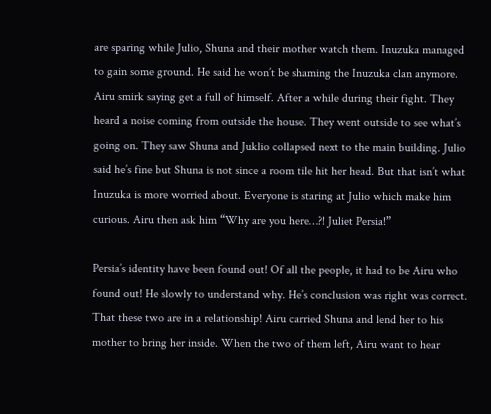are sparing while Julio, Shuna and their mother watch them. Inuzuka managed to gain some ground. He said he won’t be shaming the Inuzuka clan anymore. Airu smirk saying get a full of himself. After a while during their fight. They heard a noise coming from outside the house. They went outside to see what’s going on. They saw Shuna and Juklio collapsed next to the main building. Julio said he’s fine but Shuna is not since a room tile hit her head. But that isn’t what Inuzuka is more worried about. Everyone is staring at Julio which make him curious. Airu then ask him “Why are you here…?! Juliet Persia!”

Persia’s identity have been found out! Of all the people, it had to be Airu who found out! He slowly to understand why. He’s conclusion was right was correct. That these two are in a relationship! Airu carried Shuna and lend her to his mother to bring her inside. When the two of them left, Airu want to hear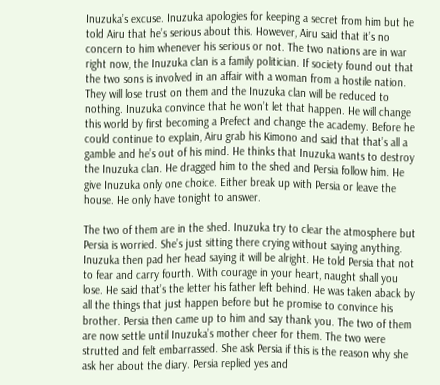Inuzuka’s excuse. Inuzuka apologies for keeping a secret from him but he told Airu that he’s serious about this. However, Airu said that it’s no concern to him whenever his serious or not. The two nations are in war right now, the Inuzuka clan is a family politician. If society found out that the two sons is involved in an affair with a woman from a hostile nation. They will lose trust on them and the Inuzuka clan will be reduced to nothing. Inuzuka convince that he won’t let that happen. He will change this world by first becoming a Prefect and change the academy. Before he could continue to explain, Airu grab his Kimono and said that that’s all a gamble and he’s out of his mind. He thinks that Inuzuka wants to destroy the Inuzuka clan. He dragged him to the shed and Persia follow him. He give Inuzuka only one choice. Either break up with Persia or leave the house. He only have tonight to answer.

The two of them are in the shed. Inuzuka try to clear the atmosphere but Persia is worried. She’s just sitting there crying without saying anything. Inuzuka then pad her head saying it will be alright. He told Persia that not to fear and carry fourth. With courage in your heart, naught shall you lose. He said that’s the letter his father left behind. He was taken aback by all the things that just happen before but he promise to convince his brother. Persia then came up to him and say thank you. The two of them are now settle until Inuzuka’s mother cheer for them. The two were strutted and felt embarrassed. She ask Persia if this is the reason why she ask her about the diary. Persia replied yes and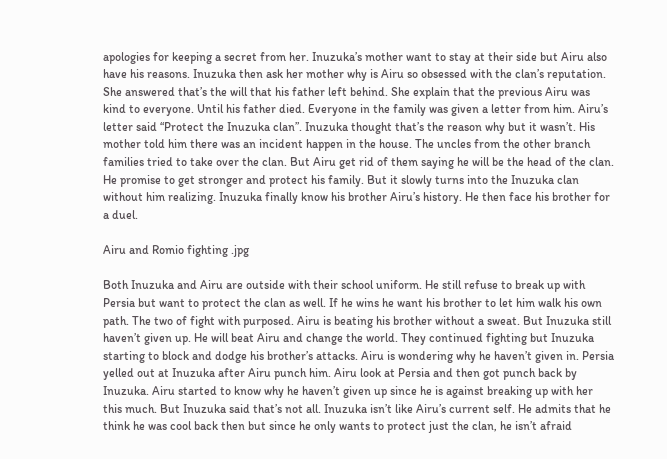apologies for keeping a secret from her. Inuzuka’s mother want to stay at their side but Airu also have his reasons. Inuzuka then ask her mother why is Airu so obsessed with the clan’s reputation. She answered that’s the will that his father left behind. She explain that the previous Airu was kind to everyone. Until his father died. Everyone in the family was given a letter from him. Airu’s letter said “Protect the Inuzuka clan”. Inuzuka thought that’s the reason why but it wasn’t. His mother told him there was an incident happen in the house. The uncles from the other branch families tried to take over the clan. But Airu get rid of them saying he will be the head of the clan. He promise to get stronger and protect his family. But it slowly turns into the Inuzuka clan without him realizing. Inuzuka finally know his brother Airu’s history. He then face his brother for a duel.

Airu and Romio fighting .jpg

Both Inuzuka and Airu are outside with their school uniform. He still refuse to break up with Persia but want to protect the clan as well. If he wins he want his brother to let him walk his own path. The two of fight with purposed. Airu is beating his brother without a sweat. But Inuzuka still haven’t given up. He will beat Airu and change the world. They continued fighting but Inuzuka starting to block and dodge his brother’s attacks. Airu is wondering why he haven’t given in. Persia yelled out at Inuzuka after Airu punch him. Airu look at Persia and then got punch back by Inuzuka. Airu started to know why he haven’t given up since he is against breaking up with her this much. But Inuzuka said that’s not all. Inuzuka isn’t like Airu’s current self. He admits that he think he was cool back then but since he only wants to protect just the clan, he isn’t afraid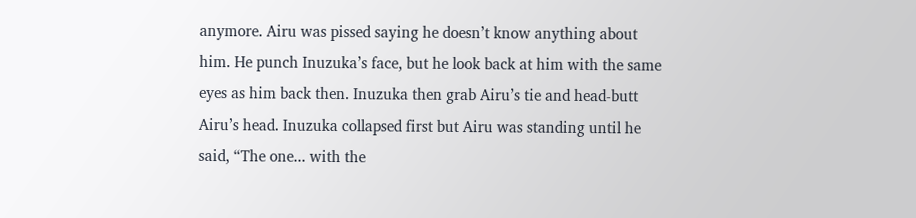anymore. Airu was pissed saying he doesn’t know anything about him. He punch Inuzuka’s face, but he look back at him with the same eyes as him back then. Inuzuka then grab Airu’s tie and head-butt Airu’s head. Inuzuka collapsed first but Airu was standing until he said, “The one... with the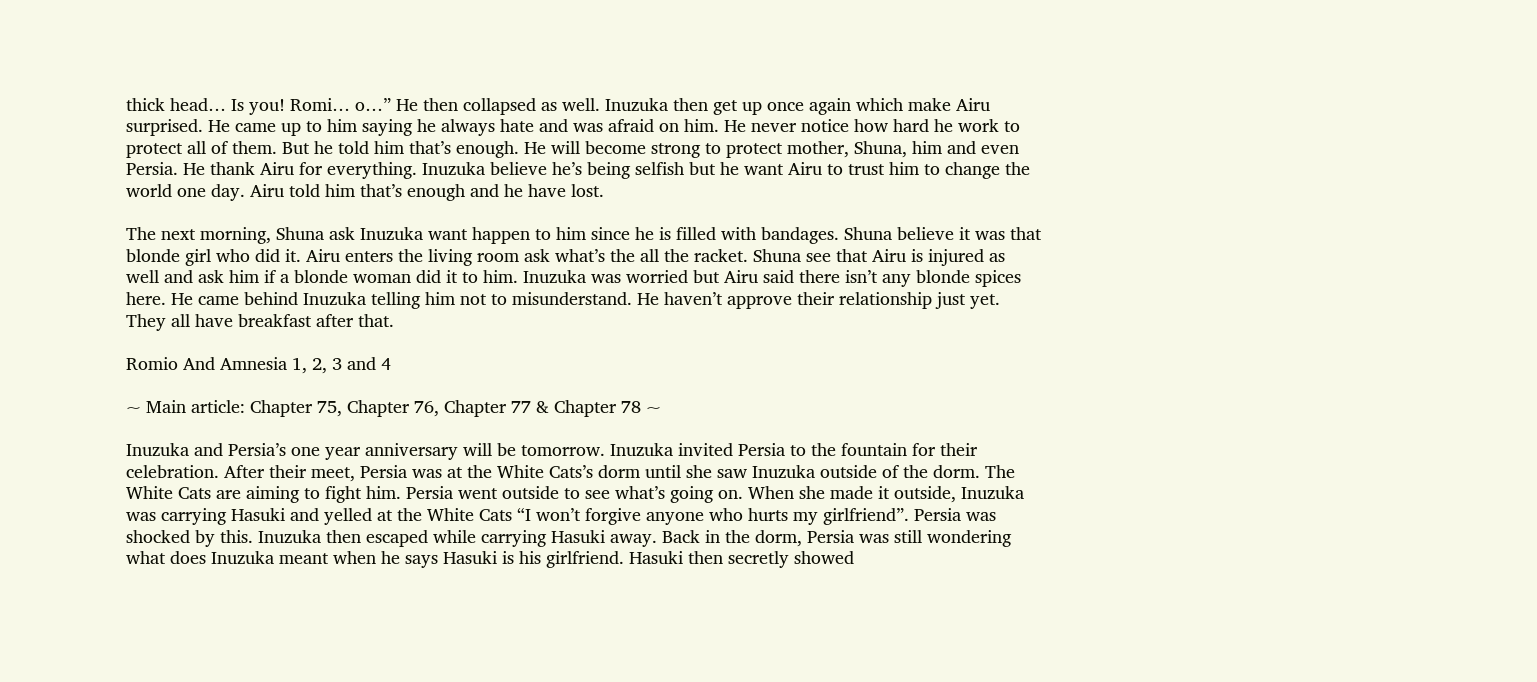thick head… Is you! Romi… o…” He then collapsed as well. Inuzuka then get up once again which make Airu surprised. He came up to him saying he always hate and was afraid on him. He never notice how hard he work to protect all of them. But he told him that’s enough. He will become strong to protect mother, Shuna, him and even Persia. He thank Airu for everything. Inuzuka believe he’s being selfish but he want Airu to trust him to change the world one day. Airu told him that’s enough and he have lost.

The next morning, Shuna ask Inuzuka want happen to him since he is filled with bandages. Shuna believe it was that blonde girl who did it. Airu enters the living room ask what’s the all the racket. Shuna see that Airu is injured as well and ask him if a blonde woman did it to him. Inuzuka was worried but Airu said there isn’t any blonde spices here. He came behind Inuzuka telling him not to misunderstand. He haven’t approve their relationship just yet. They all have breakfast after that.

Romio And Amnesia 1, 2, 3 and 4

~ Main article: Chapter 75, Chapter 76, Chapter 77 & Chapter 78 ~

Inuzuka and Persia’s one year anniversary will be tomorrow. Inuzuka invited Persia to the fountain for their celebration. After their meet, Persia was at the White Cats’s dorm until she saw Inuzuka outside of the dorm. The White Cats are aiming to fight him. Persia went outside to see what’s going on. When she made it outside, Inuzuka was carrying Hasuki and yelled at the White Cats “I won’t forgive anyone who hurts my girlfriend”. Persia was shocked by this. Inuzuka then escaped while carrying Hasuki away. Back in the dorm, Persia was still wondering what does Inuzuka meant when he says Hasuki is his girlfriend. Hasuki then secretly showed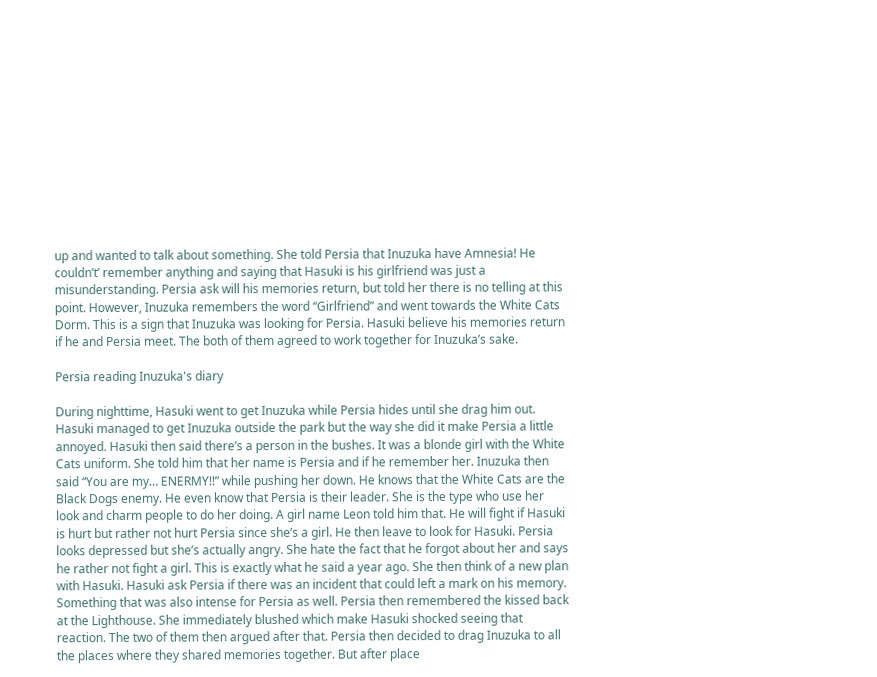up and wanted to talk about something. She told Persia that Inuzuka have Amnesia! He couldn’t’ remember anything and saying that Hasuki is his girlfriend was just a misunderstanding. Persia ask will his memories return, but told her there is no telling at this point. However, Inuzuka remembers the word “Girlfriend” and went towards the White Cats Dorm. This is a sign that Inuzuka was looking for Persia. Hasuki believe his memories return if he and Persia meet. The both of them agreed to work together for Inuzuka’s sake.

Persia reading Inuzuka's diary

During nighttime, Hasuki went to get Inuzuka while Persia hides until she drag him out. Hasuki managed to get Inuzuka outside the park but the way she did it make Persia a little annoyed. Hasuki then said there’s a person in the bushes. It was a blonde girl with the White Cats uniform. She told him that her name is Persia and if he remember her. Inuzuka then said “You are my… ENERMY!!” while pushing her down. He knows that the White Cats are the Black Dogs enemy. He even know that Persia is their leader. She is the type who use her look and charm people to do her doing. A girl name Leon told him that. He will fight if Hasuki is hurt but rather not hurt Persia since she’s a girl. He then leave to look for Hasuki. Persia looks depressed but she’s actually angry. She hate the fact that he forgot about her and says he rather not fight a girl. This is exactly what he said a year ago. She then think of a new plan with Hasuki. Hasuki ask Persia if there was an incident that could left a mark on his memory. Something that was also intense for Persia as well. Persia then remembered the kissed back at the Lighthouse. She immediately blushed which make Hasuki shocked seeing that reaction. The two of them then argued after that. Persia then decided to drag Inuzuka to all the places where they shared memories together. But after place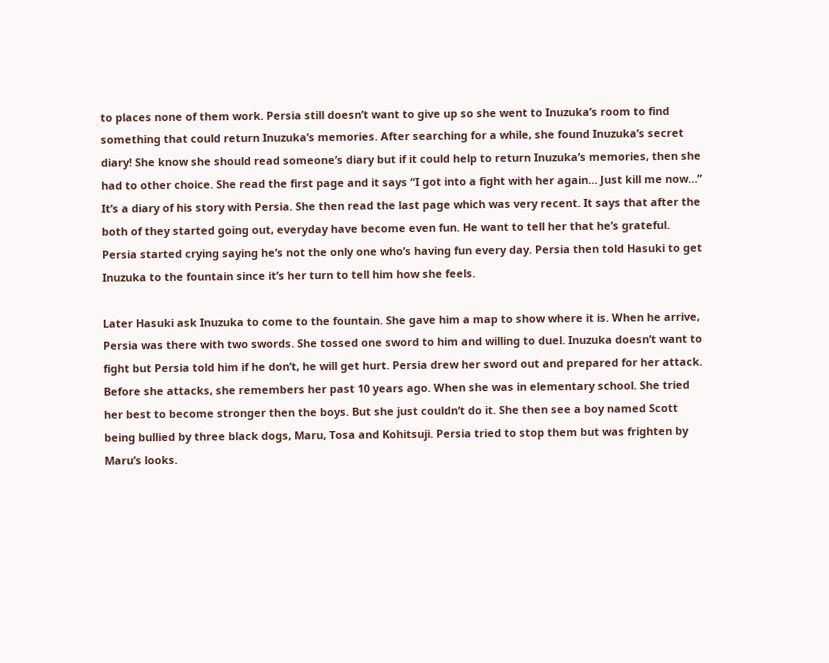to places none of them work. Persia still doesn’t want to give up so she went to Inuzuka’s room to find something that could return Inuzuka’s memories. After searching for a while, she found Inuzuka’s secret diary! She know she should read someone’s diary but if it could help to return Inuzuka’s memories, then she had to other choice. She read the first page and it says “I got into a fight with her again… Just kill me now…” It’s a diary of his story with Persia. She then read the last page which was very recent. It says that after the both of they started going out, everyday have become even fun. He want to tell her that he’s grateful. Persia started crying saying he’s not the only one who’s having fun every day. Persia then told Hasuki to get Inuzuka to the fountain since it’s her turn to tell him how she feels.

Later Hasuki ask Inuzuka to come to the fountain. She gave him a map to show where it is. When he arrive, Persia was there with two swords. She tossed one sword to him and willing to duel. Inuzuka doesn’t want to fight but Persia told him if he don’t, he will get hurt. Persia drew her sword out and prepared for her attack. Before she attacks, she remembers her past 10 years ago. When she was in elementary school. She tried her best to become stronger then the boys. But she just couldn’t do it. She then see a boy named Scott being bullied by three black dogs, Maru, Tosa and Kohitsuji. Persia tried to stop them but was frighten by Maru’s looks.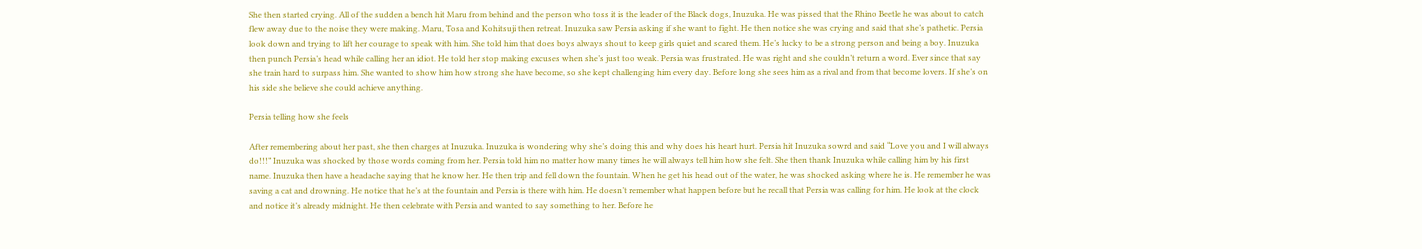She then started crying. All of the sudden a bench hit Maru from behind and the person who toss it is the leader of the Black dogs, Inuzuka. He was pissed that the Rhino Beetle he was about to catch flew away due to the noise they were making. Maru, Tosa and Kohitsuji then retreat. Inuzuka saw Persia asking if she want to fight. He then notice she was crying and said that she’s pathetic. Persia look down and trying to lift her courage to speak with him. She told him that does boys always shout to keep girls quiet and scared them. He’s lucky to be a strong person and being a boy. Inuzuka then punch Persia’s head while calling her an idiot. He told her stop making excuses when she’s just too weak. Persia was frustrated. He was right and she couldn’t return a word. Ever since that say she train hard to surpass him. She wanted to show him how strong she have become, so she kept challenging him every day. Before long she sees him as a rival and from that become lovers. If she’s on his side she believe she could achieve anything.

Persia telling how she feels

After remembering about her past, she then charges at Inuzuka. Inuzuka is wondering why she’s doing this and why does his heart hurt. Persia hit Inuzuka sowrd and said “Love you and I will always do!!!” Inuzuka was shocked by those words coming from her. Persia told him no matter how many times he will always tell him how she felt. She then thank Inuzuka while calling him by his first name. Inuzuka then have a headache saying that he know her. He then trip and fell down the fountain. When he get his head out of the water, he was shocked asking where he is. He remember he was saving a cat and drowning. He notice that he’s at the fountain and Persia is there with him. He doesn’t remember what happen before but he recall that Persia was calling for him. He look at the clock and notice it’s already midnight. He then celebrate with Persia and wanted to say something to her. Before he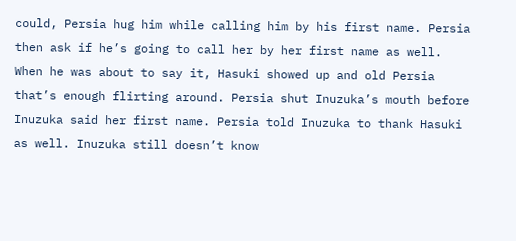could, Persia hug him while calling him by his first name. Persia then ask if he’s going to call her by her first name as well. When he was about to say it, Hasuki showed up and old Persia that’s enough flirting around. Persia shut Inuzuka’s mouth before Inuzuka said her first name. Persia told Inuzuka to thank Hasuki as well. Inuzuka still doesn’t know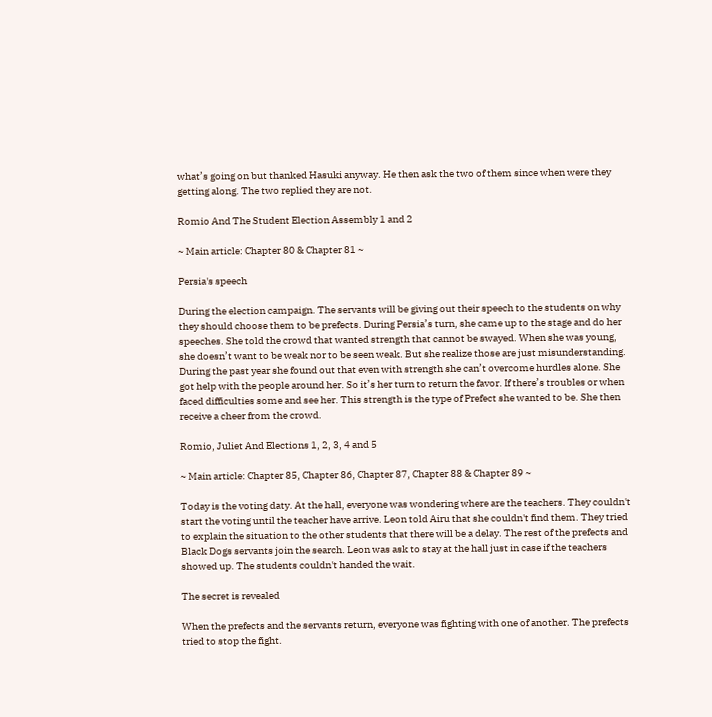what’s going on but thanked Hasuki anyway. He then ask the two of them since when were they getting along. The two replied they are not.

Romio And The Student Election Assembly 1 and 2

~ Main article: Chapter 80 & Chapter 81 ~

Persia's speech

During the election campaign. The servants will be giving out their speech to the students on why they should choose them to be prefects. During Persia’s turn, she came up to the stage and do her speeches. She told the crowd that wanted strength that cannot be swayed. When she was young, she doesn’t want to be weak nor to be seen weak. But she realize those are just misunderstanding. During the past year she found out that even with strength she can’t overcome hurdles alone. She got help with the people around her. So it’s her turn to return the favor. If there’s troubles or when faced difficulties some and see her. This strength is the type of Prefect she wanted to be. She then receive a cheer from the crowd.

Romio, Juliet And Elections 1, 2, 3, 4 and 5

~ Main article: Chapter 85, Chapter 86, Chapter 87, Chapter 88 & Chapter 89 ~

Today is the voting daty. At the hall, everyone was wondering where are the teachers. They couldn't start the voting until the teacher have arrive. Leon told Airu that she couldn't find them. They tried to explain the situation to the other students that there will be a delay. The rest of the prefects and Black Dogs servants join the search. Leon was ask to stay at the hall just in case if the teachers showed up. The students couldn't handed the wait.

The secret is revealed

When the prefects and the servants return, everyone was fighting with one of another. The prefects tried to stop the fight.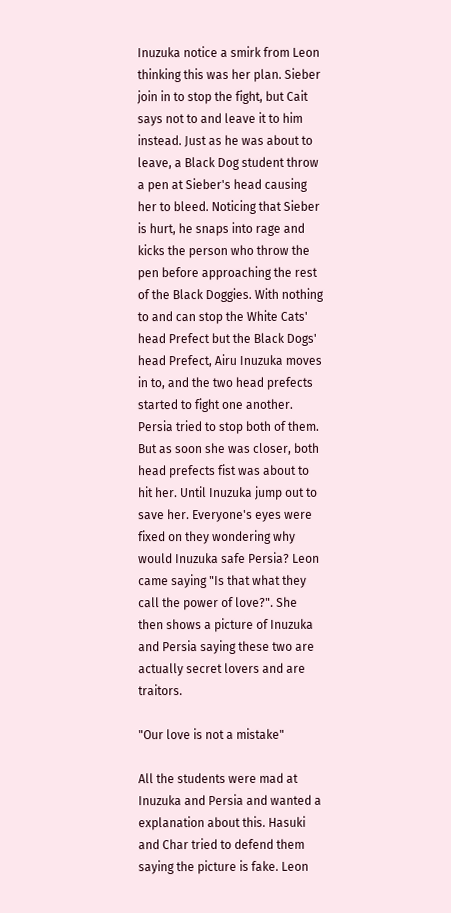Inuzuka notice a smirk from Leon thinking this was her plan. Sieber join in to stop the fight, but Cait says not to and leave it to him instead. Just as he was about to leave, a Black Dog student throw a pen at Sieber's head causing her to bleed. Noticing that Sieber is hurt, he snaps into rage and kicks the person who throw the pen before approaching the rest of the Black Doggies. With nothing to and can stop the White Cats' head Prefect but the Black Dogs' head Prefect, Airu Inuzuka moves in to, and the two head prefects started to fight one another. Persia tried to stop both of them. But as soon she was closer, both head prefects fist was about to hit her. Until Inuzuka jump out to save her. Everyone's eyes were fixed on they wondering why would Inuzuka safe Persia? Leon came saying "Is that what they call the power of love?". She then shows a picture of Inuzuka and Persia saying these two are actually secret lovers and are traitors.

"Our love is not a mistake"

All the students were mad at Inuzuka and Persia and wanted a explanation about this. Hasuki and Char tried to defend them saying the picture is fake. Leon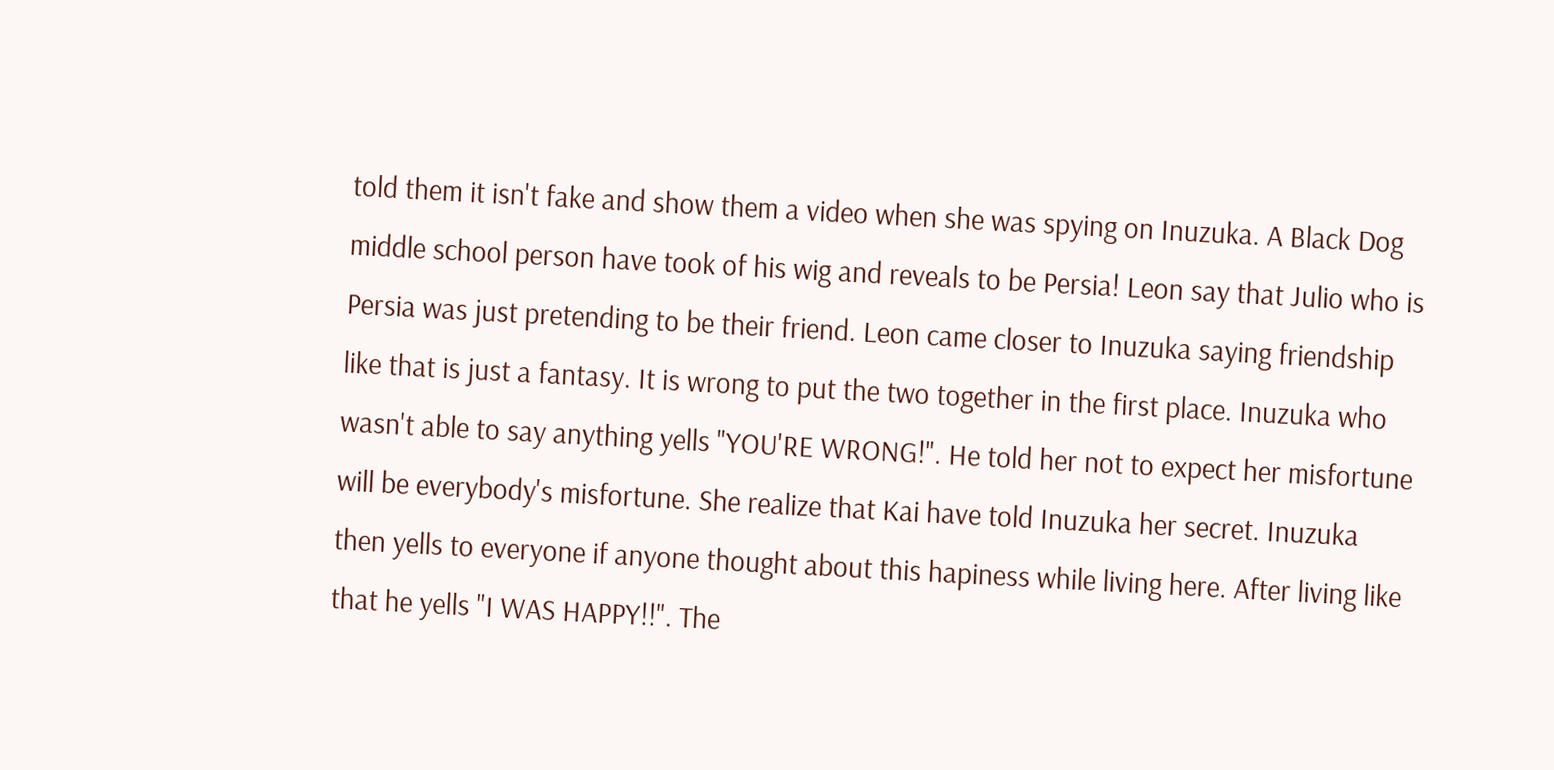told them it isn't fake and show them a video when she was spying on Inuzuka. A Black Dog middle school person have took of his wig and reveals to be Persia! Leon say that Julio who is Persia was just pretending to be their friend. Leon came closer to Inuzuka saying friendship like that is just a fantasy. It is wrong to put the two together in the first place. Inuzuka who wasn't able to say anything yells "YOU'RE WRONG!". He told her not to expect her misfortune will be everybody's misfortune. She realize that Kai have told Inuzuka her secret. Inuzuka then yells to everyone if anyone thought about this hapiness while living here. After living like that he yells "I WAS HAPPY!!". The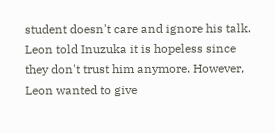student doesn't care and ignore his talk. Leon told Inuzuka it is hopeless since they don't trust him anymore. However, Leon wanted to give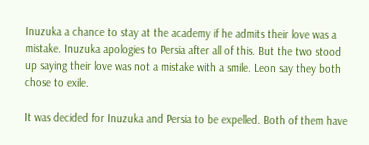Inuzuka a chance to stay at the academy if he admits their love was a mistake. Inuzuka apologies to Persia after all of this. But the two stood up saying their love was not a mistake with a smile. Leon say they both chose to exile.

It was decided for Inuzuka and Persia to be expelled. Both of them have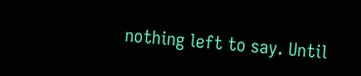nothing left to say. Until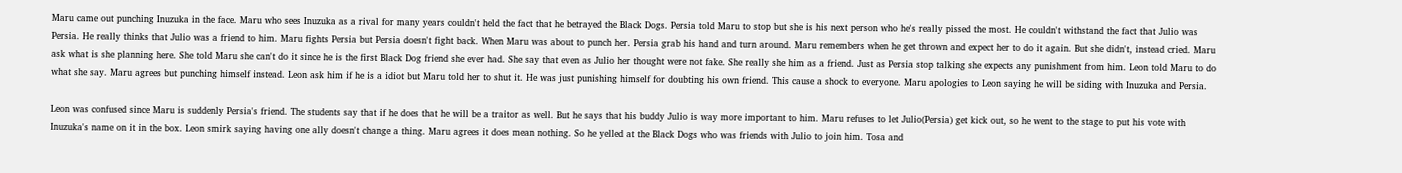Maru came out punching Inuzuka in the face. Maru who sees Inuzuka as a rival for many years couldn't held the fact that he betrayed the Black Dogs. Persia told Maru to stop but she is his next person who he's really pissed the most. He couldn't withstand the fact that Julio was Persia. He really thinks that Julio was a friend to him. Maru fights Persia but Persia doesn't fight back. When Maru was about to punch her. Persia grab his hand and turn around. Maru remembers when he get thrown and expect her to do it again. But she didn't, instead cried. Maru ask what is she planning here. She told Maru she can't do it since he is the first Black Dog friend she ever had. She say that even as Julio her thought were not fake. She really she him as a friend. Just as Persia stop talking she expects any punishment from him. Leon told Maru to do what she say. Maru agrees but punching himself instead. Leon ask him if he is a idiot but Maru told her to shut it. He was just punishing himself for doubting his own friend. This cause a shock to everyone. Maru apologies to Leon saying he will be siding with Inuzuka and Persia.

Leon was confused since Maru is suddenly Persia's friend. The students say that if he does that he will be a traitor as well. But he says that his buddy Julio is way more important to him. Maru refuses to let Julio(Persia) get kick out, so he went to the stage to put his vote with Inuzuka's name on it in the box. Leon smirk saying having one ally doesn't change a thing. Maru agrees it does mean nothing. So he yelled at the Black Dogs who was friends with Julio to join him. Tosa and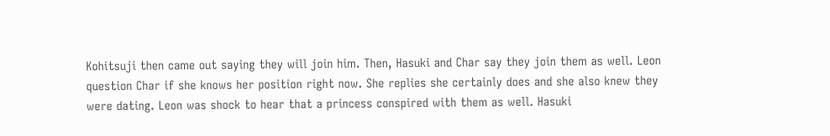Kohitsuji then came out saying they will join him. Then, Hasuki and Char say they join them as well. Leon question Char if she knows her position right now. She replies she certainly does and she also knew they were dating. Leon was shock to hear that a princess conspired with them as well. Hasuki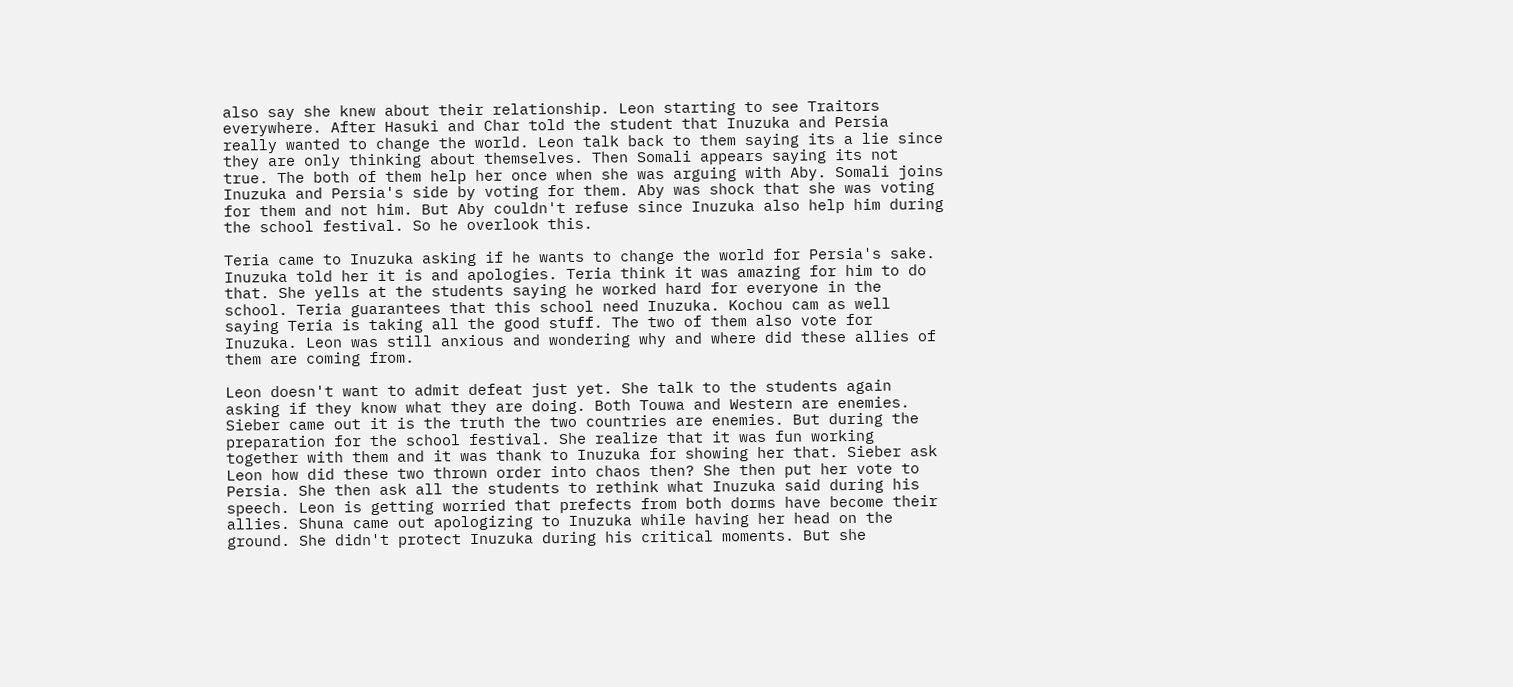also say she knew about their relationship. Leon starting to see Traitors everywhere. After Hasuki and Char told the student that Inuzuka and Persia really wanted to change the world. Leon talk back to them saying its a lie since they are only thinking about themselves. Then Somali appears saying its not true. The both of them help her once when she was arguing with Aby. Somali joins Inuzuka and Persia's side by voting for them. Aby was shock that she was voting for them and not him. But Aby couldn't refuse since Inuzuka also help him during the school festival. So he overlook this.

Teria came to Inuzuka asking if he wants to change the world for Persia's sake. Inuzuka told her it is and apologies. Teria think it was amazing for him to do that. She yells at the students saying he worked hard for everyone in the school. Teria guarantees that this school need Inuzuka. Kochou cam as well saying Teria is taking all the good stuff. The two of them also vote for Inuzuka. Leon was still anxious and wondering why and where did these allies of them are coming from.

Leon doesn't want to admit defeat just yet. She talk to the students again asking if they know what they are doing. Both Touwa and Western are enemies. Sieber came out it is the truth the two countries are enemies. But during the preparation for the school festival. She realize that it was fun working together with them and it was thank to Inuzuka for showing her that. Sieber ask Leon how did these two thrown order into chaos then? She then put her vote to Persia. She then ask all the students to rethink what Inuzuka said during his speech. Leon is getting worried that prefects from both dorms have become their allies. Shuna came out apologizing to Inuzuka while having her head on the ground. She didn't protect Inuzuka during his critical moments. But she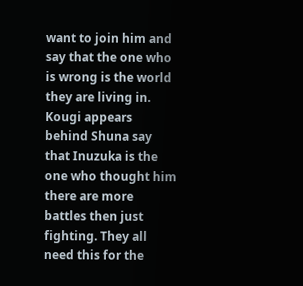want to join him and say that the one who is wrong is the world they are living in. Kougi appears behind Shuna say that Inuzuka is the one who thought him there are more battles then just fighting. They all need this for the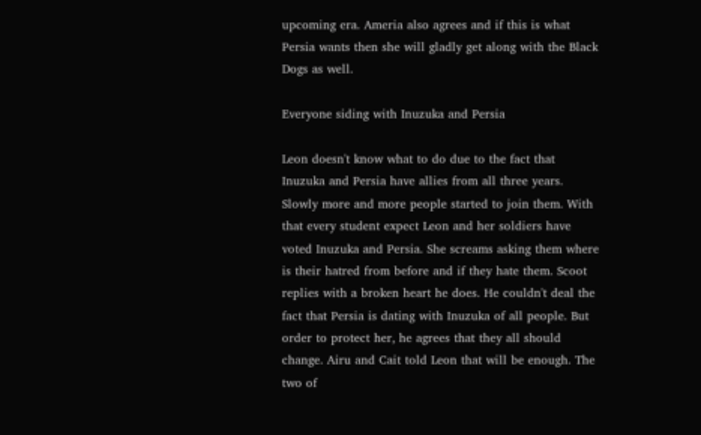upcoming era. Ameria also agrees and if this is what Persia wants then she will gladly get along with the Black Dogs as well.

Everyone siding with Inuzuka and Persia

Leon doesn't know what to do due to the fact that Inuzuka and Persia have allies from all three years. Slowly more and more people started to join them. With that every student expect Leon and her soldiers have voted Inuzuka and Persia. She screams asking them where is their hatred from before and if they hate them. Scoot replies with a broken heart he does. He couldn't deal the fact that Persia is dating with Inuzuka of all people. But order to protect her, he agrees that they all should change. Airu and Cait told Leon that will be enough. The two of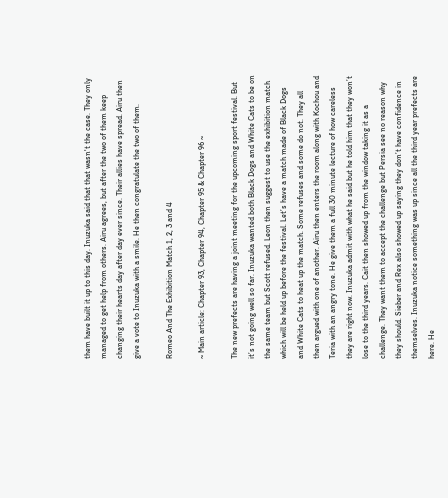them have built it up to this day. Inuzuka said that that wasn't the case. They only managed to get help from others. Airu agrees, but after the two of them keep changing their hearts day after day ever since. Their allies have spread. Airu then give a vote to Inuzuka with a smile. He then congratulate the two of them.

Romeo And The Exhibition Match 1, 2, 3 and 4

~ Main article: Chapter 93, Chapter 94, Chapter 95 & Chapter 96 ~

The new prefects are having a joint meeting for the upcoming sport festival. But it’s not going well so far. Inuzuka wanted both Black Dogs and White Cats to be on the same team but Scott refused. Leon then suggest to use the exhibition match which will be held up before the festival. Let’s have a match made of Black Dogs and White Cats to heat up the match. Some refuses and some do not. They all then argued with one of another. Airu then enters the room along with Kochou and Teria with an angry tone. He give them a full 30 minute lecture of how careless they are right now. Inuzuka admit with what he said but he told him that they won’t lose to the third years. Cait then showed up from the window taking it as a challenge. They want them to accept the challenge but Persia see no reason why they should. Sieber and Rex also showed up saying they don’t have confidence in themselves. Inuzuka notice something was up since all the third year prefects are here. He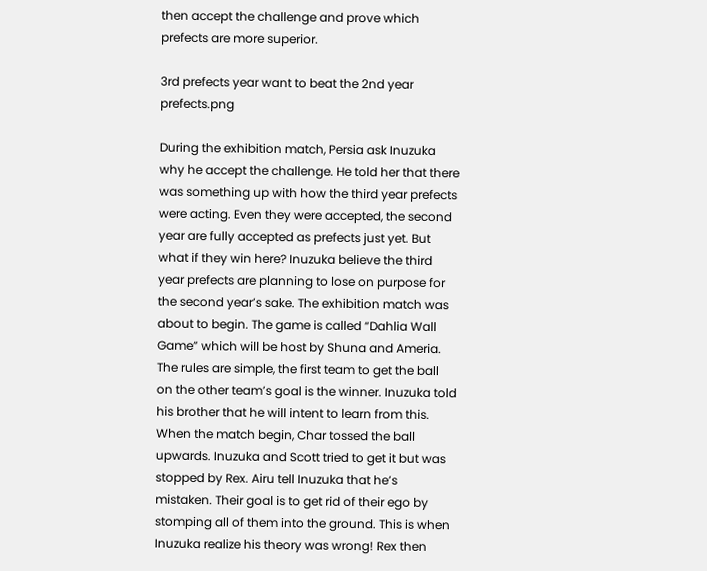then accept the challenge and prove which prefects are more superior.

3rd prefects year want to beat the 2nd year prefects.png

During the exhibition match, Persia ask Inuzuka why he accept the challenge. He told her that there was something up with how the third year prefects were acting. Even they were accepted, the second year are fully accepted as prefects just yet. But what if they win here? Inuzuka believe the third year prefects are planning to lose on purpose for the second year’s sake. The exhibition match was about to begin. The game is called “Dahlia Wall Game” which will be host by Shuna and Ameria. The rules are simple, the first team to get the ball on the other team’s goal is the winner. Inuzuka told his brother that he will intent to learn from this. When the match begin, Char tossed the ball upwards. Inuzuka and Scott tried to get it but was stopped by Rex. Airu tell Inuzuka that he’s mistaken. Their goal is to get rid of their ego by stomping all of them into the ground. This is when Inuzuka realize his theory was wrong! Rex then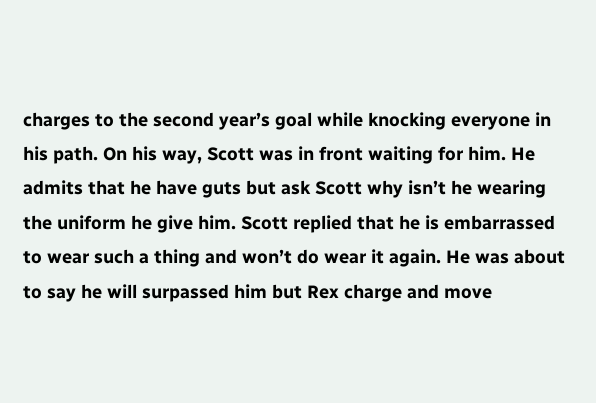charges to the second year’s goal while knocking everyone in his path. On his way, Scott was in front waiting for him. He admits that he have guts but ask Scott why isn’t he wearing the uniform he give him. Scott replied that he is embarrassed to wear such a thing and won’t do wear it again. He was about to say he will surpassed him but Rex charge and move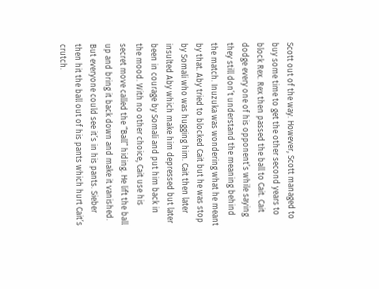Scott out of the way. However, Scott managed to buy some time to get the other second years to block Rex. Rex then passed the ball to Cait. Cait dodge every one of his opponent’s while saying they still don’t understand the meaning behind the match. Inuzuka was wondering what he meant by that. Aby tried to blocked Cait but he was stop by Somali who was hugging him. Cait then later insulted Aby which make him depressed but later been in courage by Somali and put him back in the mood. With no other choice, Cait use his secret move called the “Ball” hiding. He lift the ball up and bring it back down and make it vanished. But everyone could see it’s in his pants. Sieber then hit the ball out of his pants which hurt Cait’s crutch.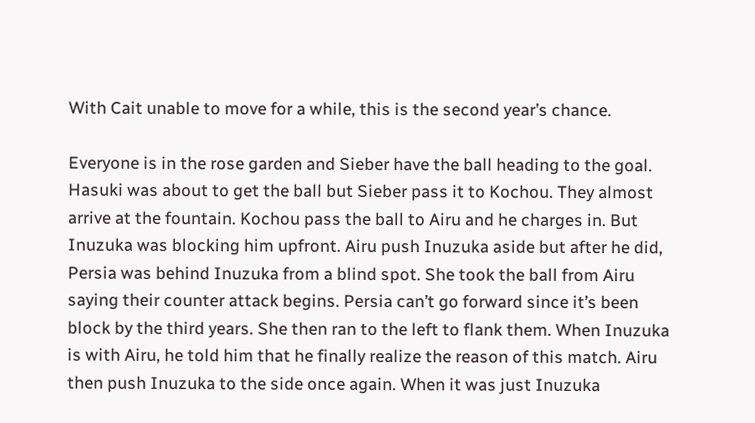With Cait unable to move for a while, this is the second year’s chance.

Everyone is in the rose garden and Sieber have the ball heading to the goal. Hasuki was about to get the ball but Sieber pass it to Kochou. They almost arrive at the fountain. Kochou pass the ball to Airu and he charges in. But Inuzuka was blocking him upfront. Airu push Inuzuka aside but after he did, Persia was behind Inuzuka from a blind spot. She took the ball from Airu saying their counter attack begins. Persia can’t go forward since it’s been block by the third years. She then ran to the left to flank them. When Inuzuka is with Airu, he told him that he finally realize the reason of this match. Airu then push Inuzuka to the side once again. When it was just Inuzuka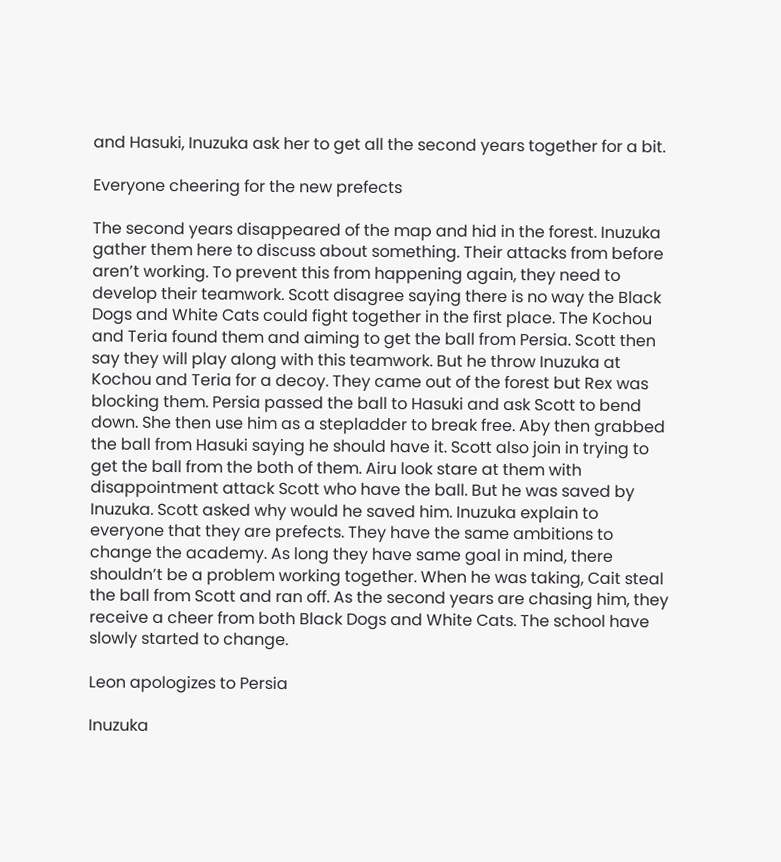and Hasuki, Inuzuka ask her to get all the second years together for a bit.

Everyone cheering for the new prefects

The second years disappeared of the map and hid in the forest. Inuzuka gather them here to discuss about something. Their attacks from before aren’t working. To prevent this from happening again, they need to develop their teamwork. Scott disagree saying there is no way the Black Dogs and White Cats could fight together in the first place. The Kochou and Teria found them and aiming to get the ball from Persia. Scott then say they will play along with this teamwork. But he throw Inuzuka at Kochou and Teria for a decoy. They came out of the forest but Rex was blocking them. Persia passed the ball to Hasuki and ask Scott to bend down. She then use him as a stepladder to break free. Aby then grabbed the ball from Hasuki saying he should have it. Scott also join in trying to get the ball from the both of them. Airu look stare at them with disappointment attack Scott who have the ball. But he was saved by Inuzuka. Scott asked why would he saved him. Inuzuka explain to everyone that they are prefects. They have the same ambitions to change the academy. As long they have same goal in mind, there shouldn’t be a problem working together. When he was taking, Cait steal the ball from Scott and ran off. As the second years are chasing him, they receive a cheer from both Black Dogs and White Cats. The school have slowly started to change.

Leon apologizes to Persia

Inuzuka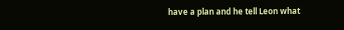have a plan and he tell Leon what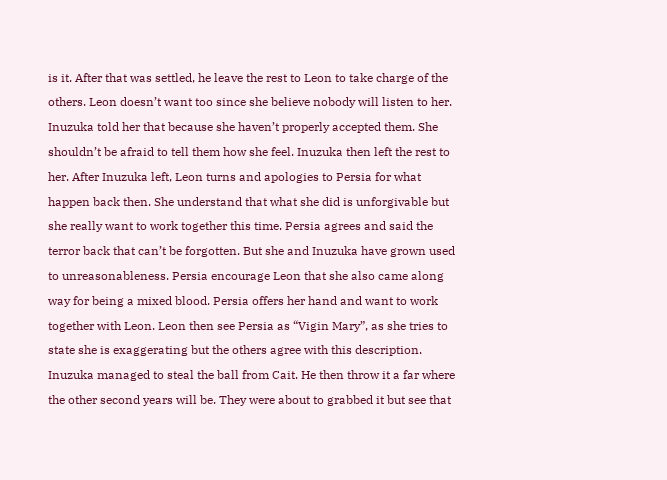is it. After that was settled, he leave the rest to Leon to take charge of the others. Leon doesn’t want too since she believe nobody will listen to her. Inuzuka told her that because she haven’t properly accepted them. She shouldn’t be afraid to tell them how she feel. Inuzuka then left the rest to her. After Inuzuka left, Leon turns and apologies to Persia for what happen back then. She understand that what she did is unforgivable but she really want to work together this time. Persia agrees and said the terror back that can’t be forgotten. But she and Inuzuka have grown used to unreasonableness. Persia encourage Leon that she also came along way for being a mixed blood. Persia offers her hand and want to work together with Leon. Leon then see Persia as “Vigin Mary”, as she tries to state she is exaggerating but the others agree with this description. Inuzuka managed to steal the ball from Cait. He then throw it a far where the other second years will be. They were about to grabbed it but see that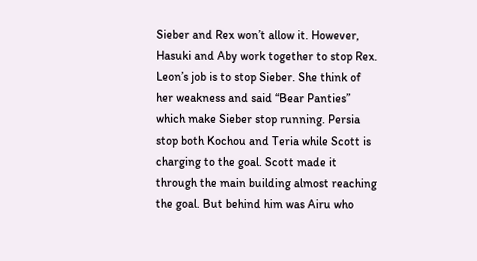Sieber and Rex won’t allow it. However, Hasuki and Aby work together to stop Rex. Leon’s job is to stop Sieber. She think of her weakness and said “Bear Panties” which make Sieber stop running. Persia stop both Kochou and Teria while Scott is charging to the goal. Scott made it through the main building almost reaching the goal. But behind him was Airu who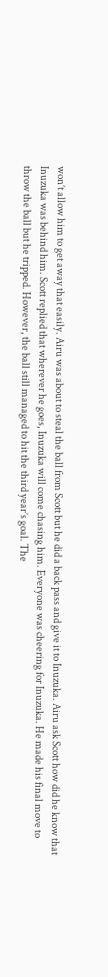won’t allow him to get away that easily. Airu was about to steal the ball from Scott but he did a back pass and give it to Inuzuka. Airu ask Scott how did he know that Inuzuka was behind him. Scott replied that wherever he goes, Inuzuka will come chasing him. Everyone was cheering for Inuzuka. He made his final move to throw the ball but he tripped. However, the ball still managed to hit the third year’s goal. The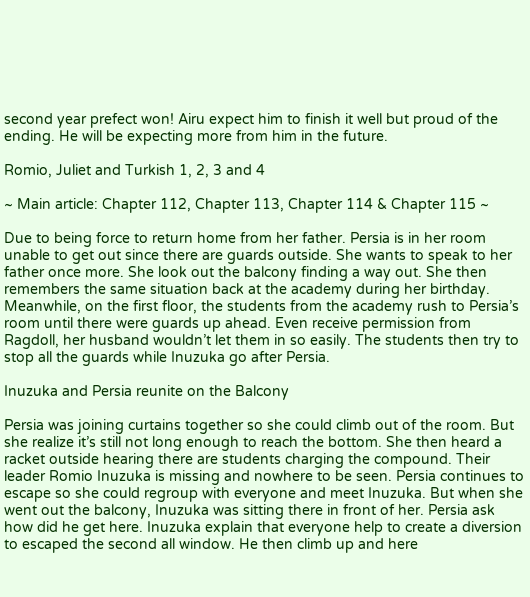second year prefect won! Airu expect him to finish it well but proud of the ending. He will be expecting more from him in the future.

Romio, Juliet and Turkish 1, 2, 3 and 4

~ Main article: Chapter 112, Chapter 113, Chapter 114 & Chapter 115 ~

Due to being force to return home from her father. Persia is in her room unable to get out since there are guards outside. She wants to speak to her father once more. She look out the balcony finding a way out. She then remembers the same situation back at the academy during her birthday. Meanwhile, on the first floor, the students from the academy rush to Persia’s room until there were guards up ahead. Even receive permission from Ragdoll, her husband wouldn’t let them in so easily. The students then try to stop all the guards while Inuzuka go after Persia.

Inuzuka and Persia reunite on the Balcony

Persia was joining curtains together so she could climb out of the room. But she realize it’s still not long enough to reach the bottom. She then heard a racket outside hearing there are students charging the compound. Their leader Romio Inuzuka is missing and nowhere to be seen. Persia continues to escape so she could regroup with everyone and meet Inuzuka. But when she went out the balcony, Inuzuka was sitting there in front of her. Persia ask how did he get here. Inuzuka explain that everyone help to create a diversion to escaped the second all window. He then climb up and here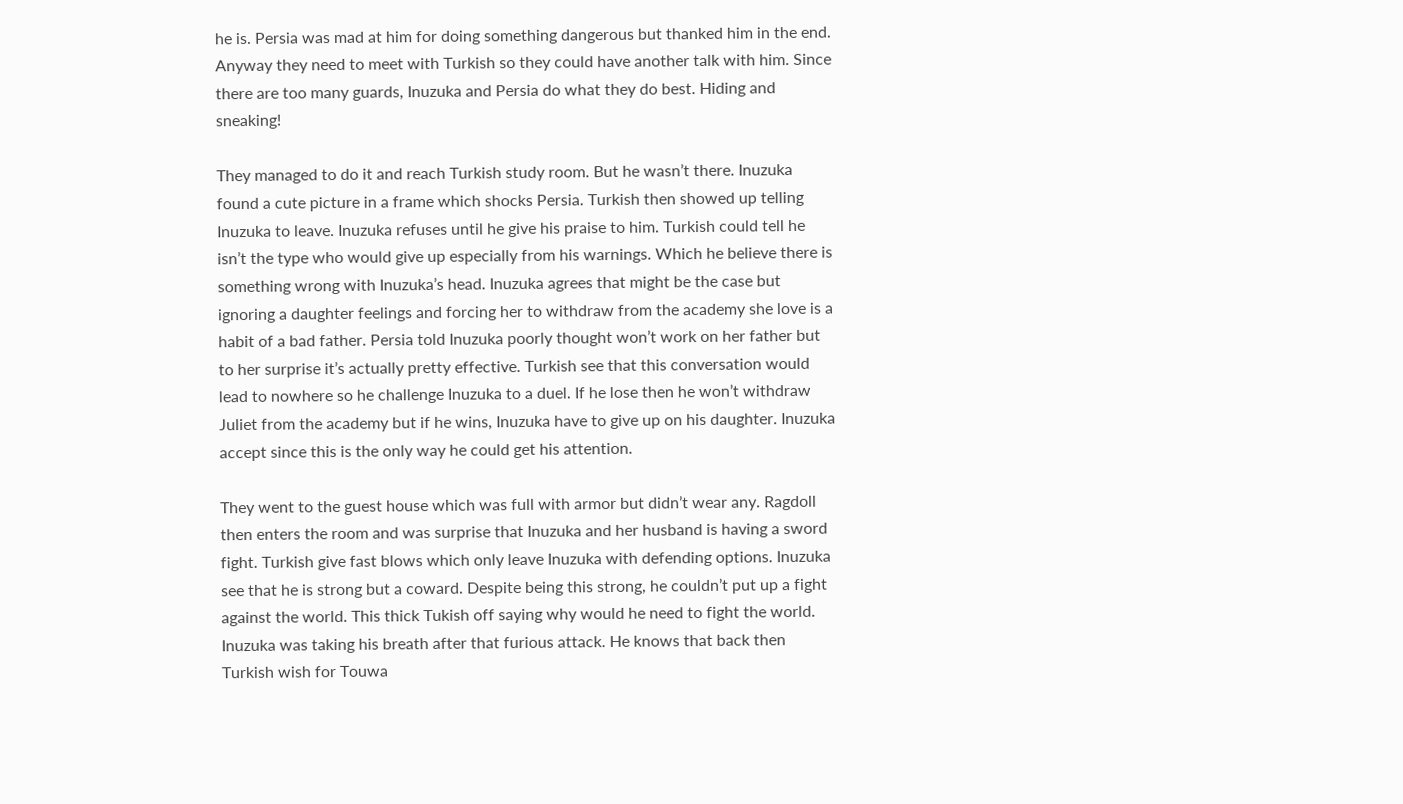he is. Persia was mad at him for doing something dangerous but thanked him in the end. Anyway they need to meet with Turkish so they could have another talk with him. Since there are too many guards, Inuzuka and Persia do what they do best. Hiding and sneaking!

They managed to do it and reach Turkish study room. But he wasn’t there. Inuzuka found a cute picture in a frame which shocks Persia. Turkish then showed up telling Inuzuka to leave. Inuzuka refuses until he give his praise to him. Turkish could tell he isn’t the type who would give up especially from his warnings. Which he believe there is something wrong with Inuzuka’s head. Inuzuka agrees that might be the case but ignoring a daughter feelings and forcing her to withdraw from the academy she love is a habit of a bad father. Persia told Inuzuka poorly thought won’t work on her father but to her surprise it’s actually pretty effective. Turkish see that this conversation would lead to nowhere so he challenge Inuzuka to a duel. If he lose then he won’t withdraw Juliet from the academy but if he wins, Inuzuka have to give up on his daughter. Inuzuka accept since this is the only way he could get his attention.

They went to the guest house which was full with armor but didn’t wear any. Ragdoll then enters the room and was surprise that Inuzuka and her husband is having a sword fight. Turkish give fast blows which only leave Inuzuka with defending options. Inuzuka see that he is strong but a coward. Despite being this strong, he couldn’t put up a fight against the world. This thick Tukish off saying why would he need to fight the world. Inuzuka was taking his breath after that furious attack. He knows that back then Turkish wish for Touwa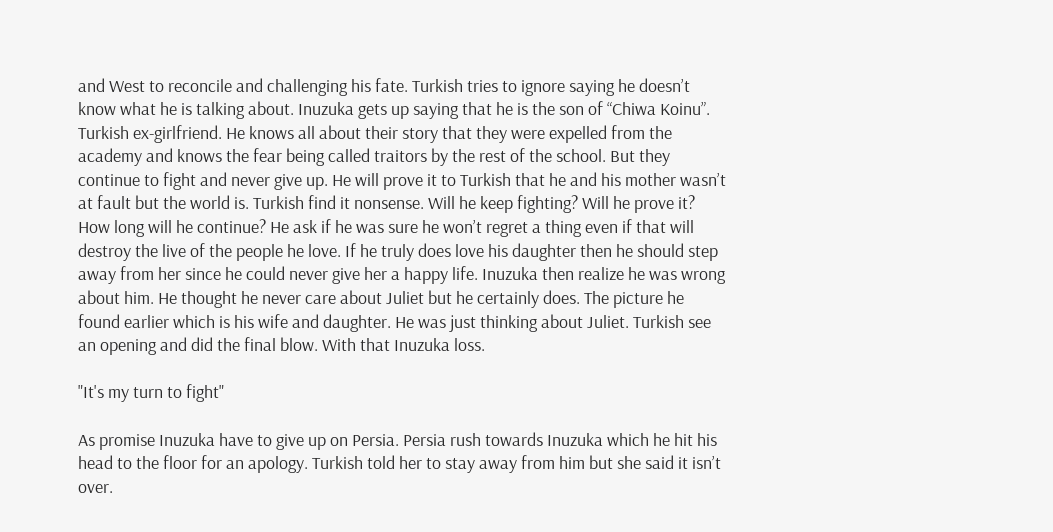and West to reconcile and challenging his fate. Turkish tries to ignore saying he doesn’t know what he is talking about. Inuzuka gets up saying that he is the son of “Chiwa Koinu”. Turkish ex-girlfriend. He knows all about their story that they were expelled from the academy and knows the fear being called traitors by the rest of the school. But they continue to fight and never give up. He will prove it to Turkish that he and his mother wasn’t at fault but the world is. Turkish find it nonsense. Will he keep fighting? Will he prove it? How long will he continue? He ask if he was sure he won’t regret a thing even if that will destroy the live of the people he love. If he truly does love his daughter then he should step away from her since he could never give her a happy life. Inuzuka then realize he was wrong about him. He thought he never care about Juliet but he certainly does. The picture he found earlier which is his wife and daughter. He was just thinking about Juliet. Turkish see an opening and did the final blow. With that Inuzuka loss.

"It's my turn to fight"

As promise Inuzuka have to give up on Persia. Persia rush towards Inuzuka which he hit his head to the floor for an apology. Turkish told her to stay away from him but she said it isn’t over.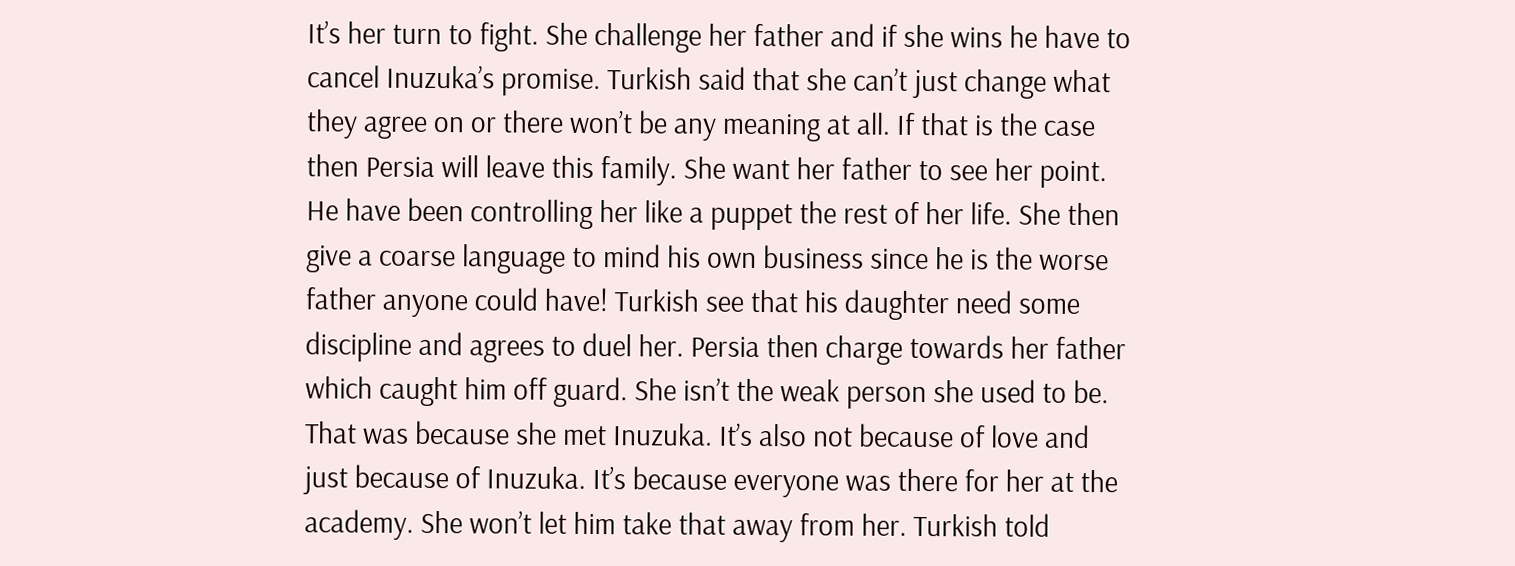It’s her turn to fight. She challenge her father and if she wins he have to cancel Inuzuka’s promise. Turkish said that she can’t just change what they agree on or there won’t be any meaning at all. If that is the case then Persia will leave this family. She want her father to see her point. He have been controlling her like a puppet the rest of her life. She then give a coarse language to mind his own business since he is the worse father anyone could have! Turkish see that his daughter need some discipline and agrees to duel her. Persia then charge towards her father which caught him off guard. She isn’t the weak person she used to be. That was because she met Inuzuka. It’s also not because of love and just because of Inuzuka. It’s because everyone was there for her at the academy. She won’t let him take that away from her. Turkish told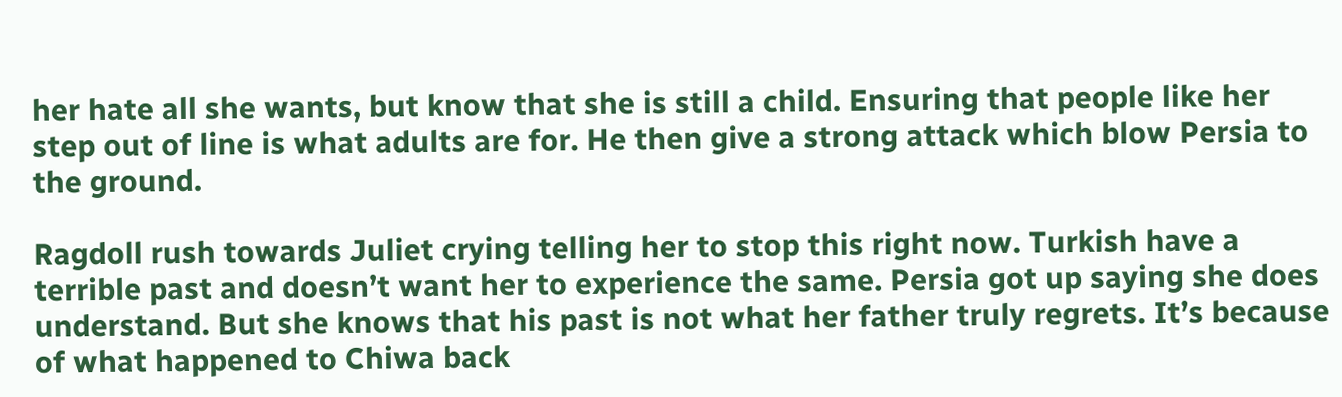her hate all she wants, but know that she is still a child. Ensuring that people like her step out of line is what adults are for. He then give a strong attack which blow Persia to the ground.

Ragdoll rush towards Juliet crying telling her to stop this right now. Turkish have a terrible past and doesn’t want her to experience the same. Persia got up saying she does understand. But she knows that his past is not what her father truly regrets. It’s because of what happened to Chiwa back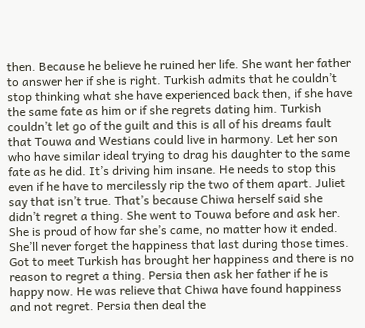then. Because he believe he ruined her life. She want her father to answer her if she is right. Turkish admits that he couldn’t stop thinking what she have experienced back then, if she have the same fate as him or if she regrets dating him. Turkish couldn’t let go of the guilt and this is all of his dreams fault that Touwa and Westians could live in harmony. Let her son who have similar ideal trying to drag his daughter to the same fate as he did. It’s driving him insane. He needs to stop this even if he have to mercilessly rip the two of them apart. Juliet say that isn’t true. That’s because Chiwa herself said she didn’t regret a thing. She went to Touwa before and ask her. She is proud of how far she’s came, no matter how it ended. She’ll never forget the happiness that last during those times. Got to meet Turkish has brought her happiness and there is no reason to regret a thing. Persia then ask her father if he is happy now. He was relieve that Chiwa have found happiness and not regret. Persia then deal the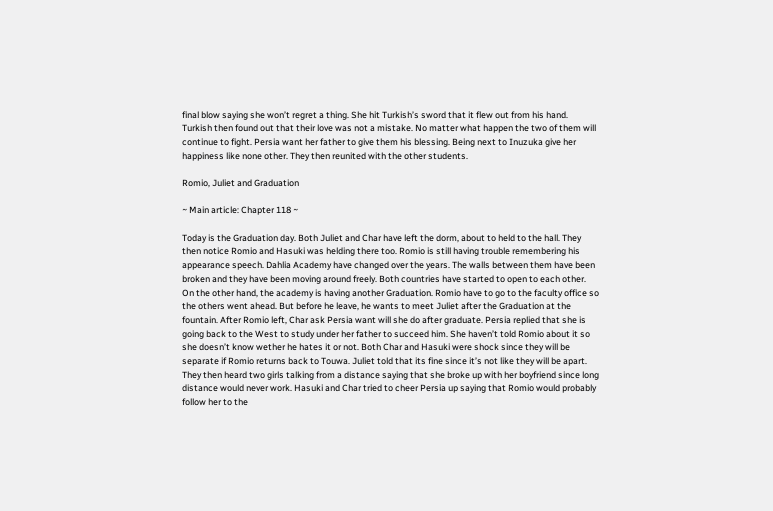final blow saying she won’t regret a thing. She hit Turkish’s sword that it flew out from his hand. Turkish then found out that their love was not a mistake. No matter what happen the two of them will continue to fight. Persia want her father to give them his blessing. Being next to Inuzuka give her happiness like none other. They then reunited with the other students.

Romio, Juliet and Graduation

~ Main article: Chapter 118 ~

Today is the Graduation day. Both Juliet and Char have left the dorm, about to held to the hall. They then notice Romio and Hasuki was helding there too. Romio is still having trouble remembering his appearance speech. Dahlia Academy have changed over the years. The walls between them have been broken and they have been moving around freely. Both countries have started to open to each other. On the other hand, the academy is having another Graduation. Romio have to go to the faculty office so the others went ahead. But before he leave, he wants to meet Juliet after the Graduation at the fountain. After Romio left, Char ask Persia want will she do after graduate. Persia replied that she is going back to the West to study under her father to succeed him. She haven’t told Romio about it so she doesn’t know wether he hates it or not. Both Char and Hasuki were shock since they will be separate if Romio returns back to Touwa. Juliet told that its fine since it’s not like they will be apart. They then heard two girls talking from a distance saying that she broke up with her boyfriend since long distance would never work. Hasuki and Char tried to cheer Persia up saying that Romio would probably follow her to the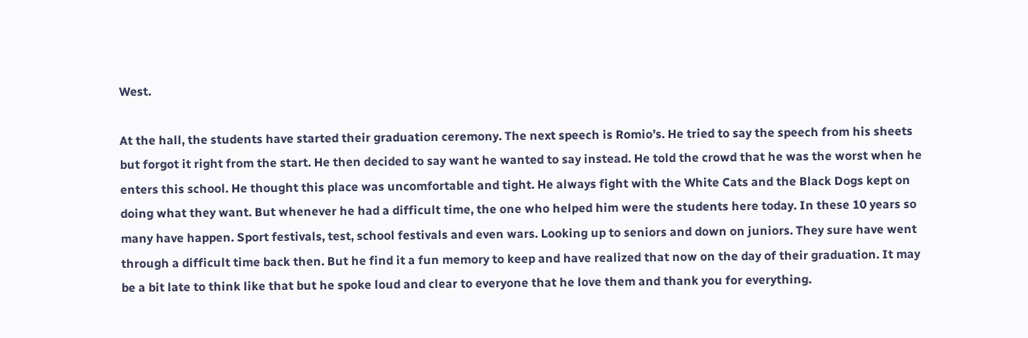West.

At the hall, the students have started their graduation ceremony. The next speech is Romio’s. He tried to say the speech from his sheets but forgot it right from the start. He then decided to say want he wanted to say instead. He told the crowd that he was the worst when he enters this school. He thought this place was uncomfortable and tight. He always fight with the White Cats and the Black Dogs kept on doing what they want. But whenever he had a difficult time, the one who helped him were the students here today. In these 10 years so many have happen. Sport festivals, test, school festivals and even wars. Looking up to seniors and down on juniors. They sure have went through a difficult time back then. But he find it a fun memory to keep and have realized that now on the day of their graduation. It may be a bit late to think like that but he spoke loud and clear to everyone that he love them and thank you for everything.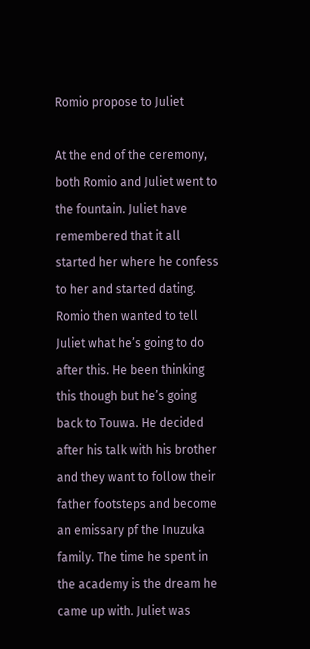Romio propose to Juliet

At the end of the ceremony, both Romio and Juliet went to the fountain. Juliet have remembered that it all started her where he confess to her and started dating. Romio then wanted to tell Juliet what he’s going to do after this. He been thinking this though but he’s going back to Touwa. He decided after his talk with his brother and they want to follow their father footsteps and become an emissary pf the Inuzuka family. The time he spent in the academy is the dream he came up with. Juliet was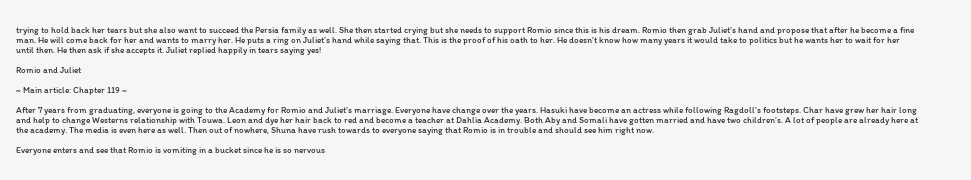trying to hold back her tears but she also want to succeed the Persia family as well. She then started crying but she needs to support Romio since this is his dream. Romio then grab Juliet’s hand and propose that after he become a fine man. He will come back for her and wants to marry her. He puts a ring on Juliet’s hand while saying that. This is the proof of his oath to her. He doesn’t know how many years it would take to politics but he wants her to wait for her until then. He then ask if she accepts it. Juliet replied happily in tears saying yes!

Romio and Juliet

~ Main article: Chapter 119 ~

After 7 years from graduating, everyone is going to the Academy for Romio and Juliet’s marriage. Everyone have change over the years. Hasuki have become an actress while following Ragdoll’s footsteps. Char have grew her hair long and help to change Westerns relationship with Touwa. Leon and dye her hair back to red and become a teacher at Dahlia Academy. Both Aby and Somali have gotten married and have two children’s. A lot of people are already here at the academy. The media is even here as well. Then out of nowhere, Shuna have rush towards to everyone saying that Romio is in trouble and should see him right now.

Everyone enters and see that Romio is vomiting in a bucket since he is so nervous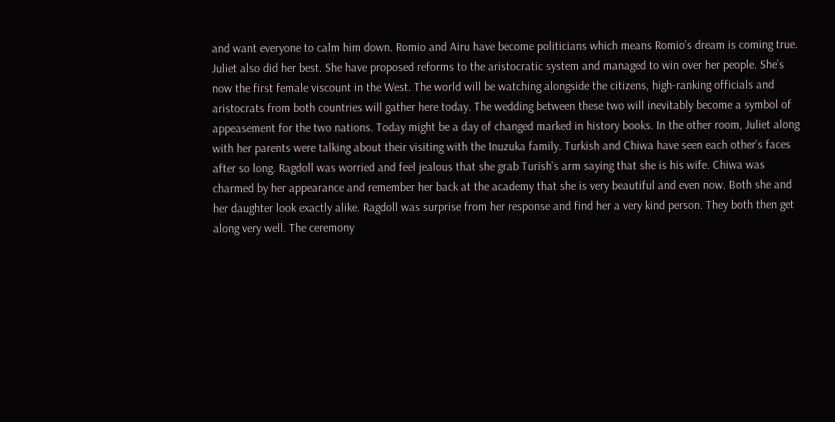and want everyone to calm him down. Romio and Airu have become politicians which means Romio’s dream is coming true. Juliet also did her best. She have proposed reforms to the aristocratic system and managed to win over her people. She’s now the first female viscount in the West. The world will be watching alongside the citizens, high-ranking officials and aristocrats from both countries will gather here today. The wedding between these two will inevitably become a symbol of appeasement for the two nations. Today might be a day of changed marked in history books. In the other room, Juliet along with her parents were talking about their visiting with the Inuzuka family. Turkish and Chiwa have seen each other’s faces after so long. Ragdoll was worried and feel jealous that she grab Turish’s arm saying that she is his wife. Chiwa was charmed by her appearance and remember her back at the academy that she is very beautiful and even now. Both she and her daughter look exactly alike. Ragdoll was surprise from her response and find her a very kind person. They both then get along very well. The ceremony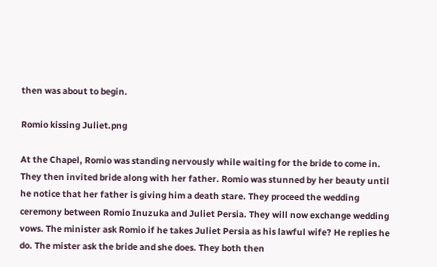then was about to begin.

Romio kissing Juliet.png

At the Chapel, Romio was standing nervously while waiting for the bride to come in. They then invited bride along with her father. Romio was stunned by her beauty until he notice that her father is giving him a death stare. They proceed the wedding ceremony between Romio Inuzuka and Juliet Persia. They will now exchange wedding vows. The minister ask Romio if he takes Juliet Persia as his lawful wife? He replies he do. The mister ask the bride and she does. They both then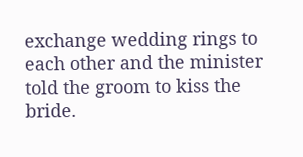exchange wedding rings to each other and the minister told the groom to kiss the bride.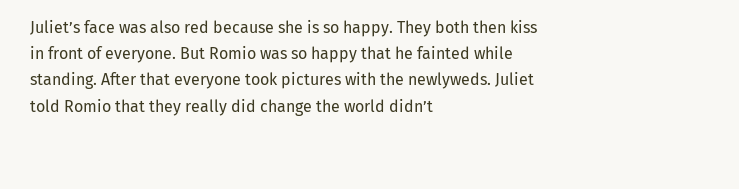Juliet’s face was also red because she is so happy. They both then kiss in front of everyone. But Romio was so happy that he fainted while standing. After that everyone took pictures with the newlyweds. Juliet told Romio that they really did change the world didn’t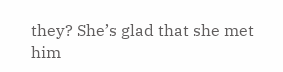they? She’s glad that she met him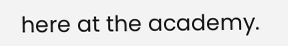here at the academy.